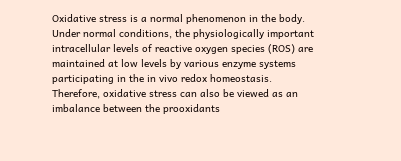Oxidative stress is a normal phenomenon in the body. Under normal conditions, the physiologically important intracellular levels of reactive oxygen species (ROS) are maintained at low levels by various enzyme systems participating in the in vivo redox homeostasis. Therefore, oxidative stress can also be viewed as an imbalance between the prooxidants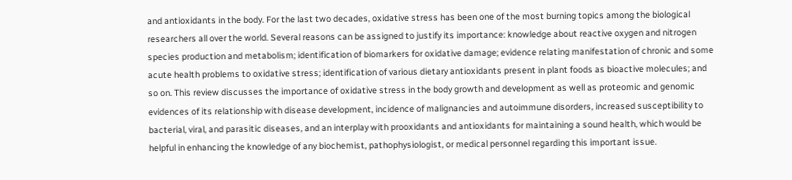and antioxidants in the body. For the last two decades, oxidative stress has been one of the most burning topics among the biological researchers all over the world. Several reasons can be assigned to justify its importance: knowledge about reactive oxygen and nitrogen species production and metabolism; identification of biomarkers for oxidative damage; evidence relating manifestation of chronic and some acute health problems to oxidative stress; identification of various dietary antioxidants present in plant foods as bioactive molecules; and so on. This review discusses the importance of oxidative stress in the body growth and development as well as proteomic and genomic evidences of its relationship with disease development, incidence of malignancies and autoimmune disorders, increased susceptibility to bacterial, viral, and parasitic diseases, and an interplay with prooxidants and antioxidants for maintaining a sound health, which would be helpful in enhancing the knowledge of any biochemist, pathophysiologist, or medical personnel regarding this important issue.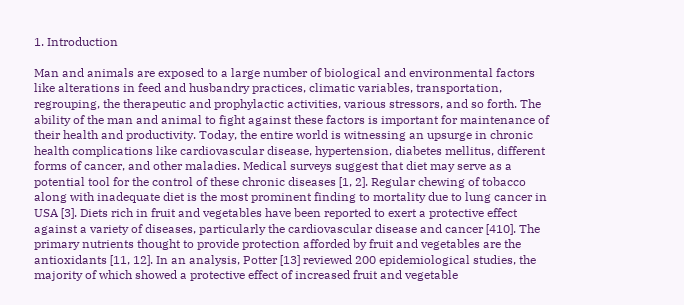1. Introduction

Man and animals are exposed to a large number of biological and environmental factors like alterations in feed and husbandry practices, climatic variables, transportation, regrouping, the therapeutic and prophylactic activities, various stressors, and so forth. The ability of the man and animal to fight against these factors is important for maintenance of their health and productivity. Today, the entire world is witnessing an upsurge in chronic health complications like cardiovascular disease, hypertension, diabetes mellitus, different forms of cancer, and other maladies. Medical surveys suggest that diet may serve as a potential tool for the control of these chronic diseases [1, 2]. Regular chewing of tobacco along with inadequate diet is the most prominent finding to mortality due to lung cancer in USA [3]. Diets rich in fruit and vegetables have been reported to exert a protective effect against a variety of diseases, particularly the cardiovascular disease and cancer [410]. The primary nutrients thought to provide protection afforded by fruit and vegetables are the antioxidants [11, 12]. In an analysis, Potter [13] reviewed 200 epidemiological studies, the majority of which showed a protective effect of increased fruit and vegetable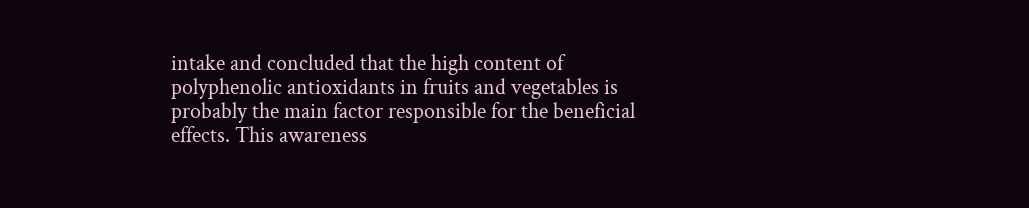intake and concluded that the high content of polyphenolic antioxidants in fruits and vegetables is probably the main factor responsible for the beneficial effects. This awareness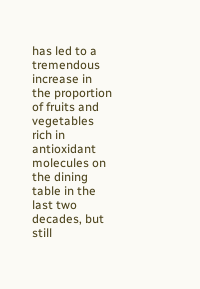has led to a tremendous increase in the proportion of fruits and vegetables rich in antioxidant molecules on the dining table in the last two decades, but still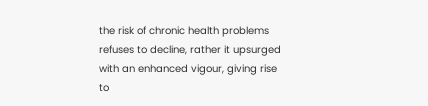the risk of chronic health problems refuses to decline, rather it upsurged with an enhanced vigour, giving rise to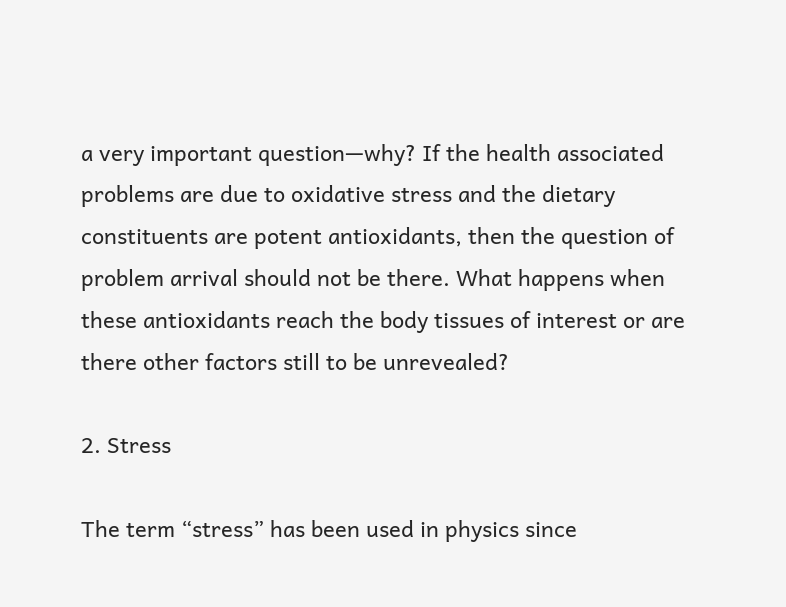a very important question—why? If the health associated problems are due to oxidative stress and the dietary constituents are potent antioxidants, then the question of problem arrival should not be there. What happens when these antioxidants reach the body tissues of interest or are there other factors still to be unrevealed?

2. Stress

The term “stress” has been used in physics since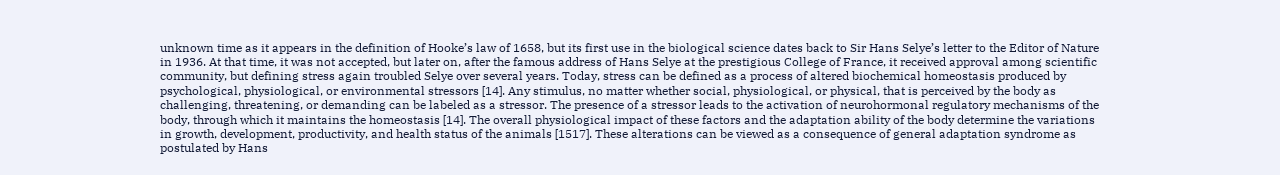unknown time as it appears in the definition of Hooke’s law of 1658, but its first use in the biological science dates back to Sir Hans Selye’s letter to the Editor of Nature in 1936. At that time, it was not accepted, but later on, after the famous address of Hans Selye at the prestigious College of France, it received approval among scientific community, but defining stress again troubled Selye over several years. Today, stress can be defined as a process of altered biochemical homeostasis produced by psychological, physiological, or environmental stressors [14]. Any stimulus, no matter whether social, physiological, or physical, that is perceived by the body as challenging, threatening, or demanding can be labeled as a stressor. The presence of a stressor leads to the activation of neurohormonal regulatory mechanisms of the body, through which it maintains the homeostasis [14]. The overall physiological impact of these factors and the adaptation ability of the body determine the variations in growth, development, productivity, and health status of the animals [1517]. These alterations can be viewed as a consequence of general adaptation syndrome as postulated by Hans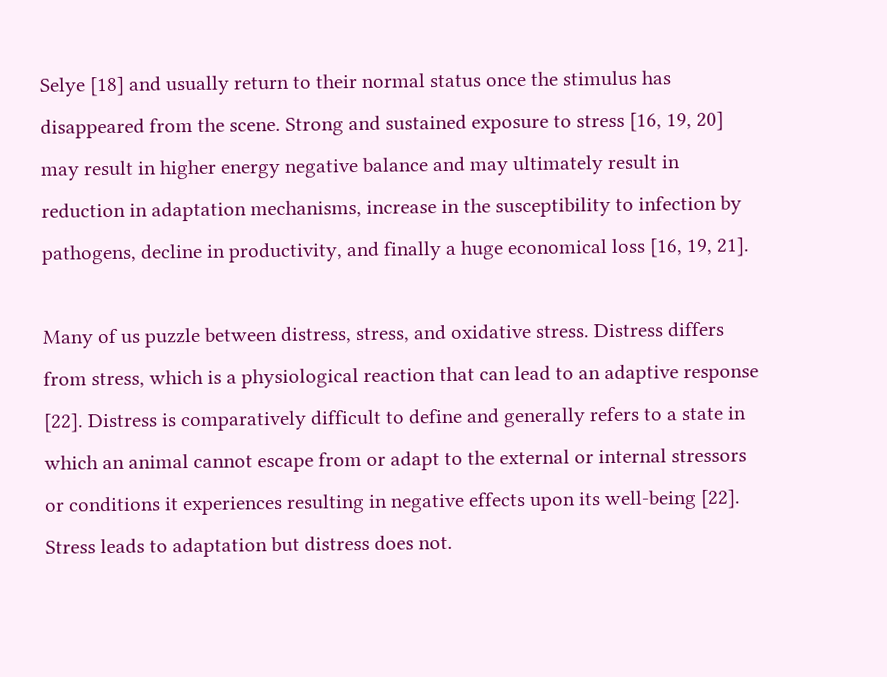Selye [18] and usually return to their normal status once the stimulus has disappeared from the scene. Strong and sustained exposure to stress [16, 19, 20] may result in higher energy negative balance and may ultimately result in reduction in adaptation mechanisms, increase in the susceptibility to infection by pathogens, decline in productivity, and finally a huge economical loss [16, 19, 21].

Many of us puzzle between distress, stress, and oxidative stress. Distress differs from stress, which is a physiological reaction that can lead to an adaptive response [22]. Distress is comparatively difficult to define and generally refers to a state in which an animal cannot escape from or adapt to the external or internal stressors or conditions it experiences resulting in negative effects upon its well-being [22]. Stress leads to adaptation but distress does not.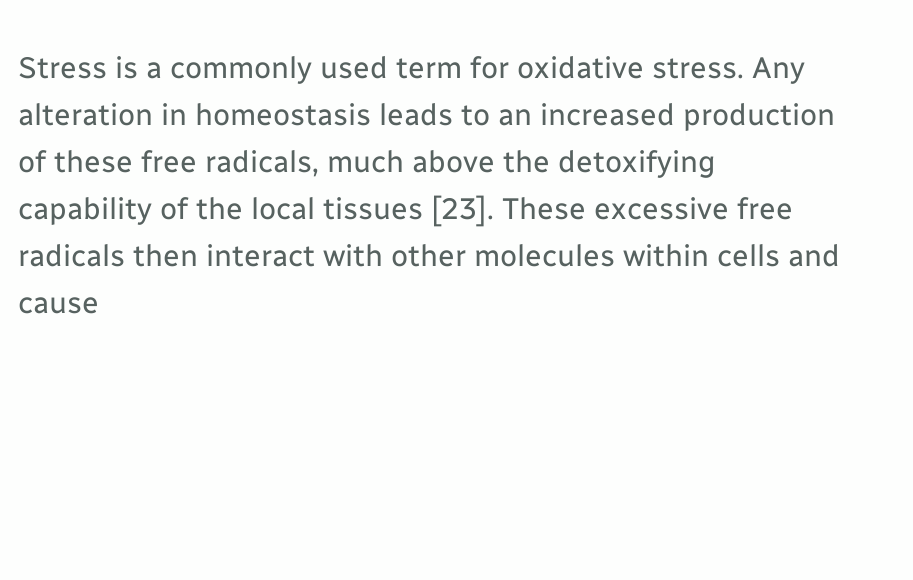Stress is a commonly used term for oxidative stress. Any alteration in homeostasis leads to an increased production of these free radicals, much above the detoxifying capability of the local tissues [23]. These excessive free radicals then interact with other molecules within cells and cause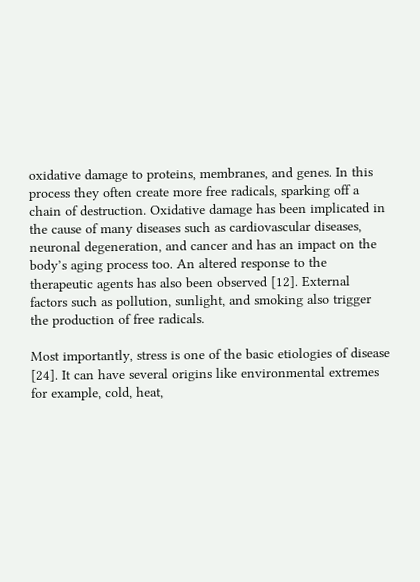oxidative damage to proteins, membranes, and genes. In this process they often create more free radicals, sparking off a chain of destruction. Oxidative damage has been implicated in the cause of many diseases such as cardiovascular diseases, neuronal degeneration, and cancer and has an impact on the body’s aging process too. An altered response to the therapeutic agents has also been observed [12]. External factors such as pollution, sunlight, and smoking also trigger the production of free radicals.

Most importantly, stress is one of the basic etiologies of disease [24]. It can have several origins like environmental extremes for example, cold, heat,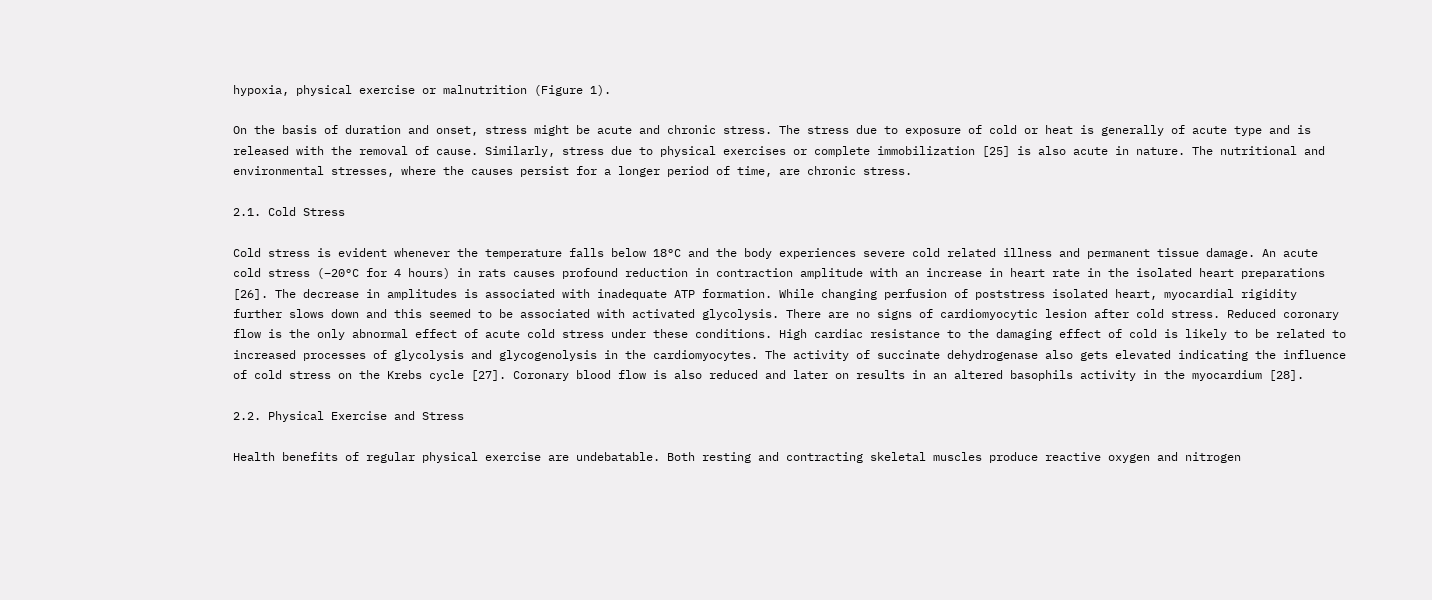hypoxia, physical exercise or malnutrition (Figure 1).

On the basis of duration and onset, stress might be acute and chronic stress. The stress due to exposure of cold or heat is generally of acute type and is released with the removal of cause. Similarly, stress due to physical exercises or complete immobilization [25] is also acute in nature. The nutritional and environmental stresses, where the causes persist for a longer period of time, are chronic stress.

2.1. Cold Stress

Cold stress is evident whenever the temperature falls below 18°C and the body experiences severe cold related illness and permanent tissue damage. An acute cold stress (−20°C for 4 hours) in rats causes profound reduction in contraction amplitude with an increase in heart rate in the isolated heart preparations [26]. The decrease in amplitudes is associated with inadequate ATP formation. While changing perfusion of poststress isolated heart, myocardial rigidity further slows down and this seemed to be associated with activated glycolysis. There are no signs of cardiomyocytic lesion after cold stress. Reduced coronary flow is the only abnormal effect of acute cold stress under these conditions. High cardiac resistance to the damaging effect of cold is likely to be related to increased processes of glycolysis and glycogenolysis in the cardiomyocytes. The activity of succinate dehydrogenase also gets elevated indicating the influence of cold stress on the Krebs cycle [27]. Coronary blood flow is also reduced and later on results in an altered basophils activity in the myocardium [28].

2.2. Physical Exercise and Stress

Health benefits of regular physical exercise are undebatable. Both resting and contracting skeletal muscles produce reactive oxygen and nitrogen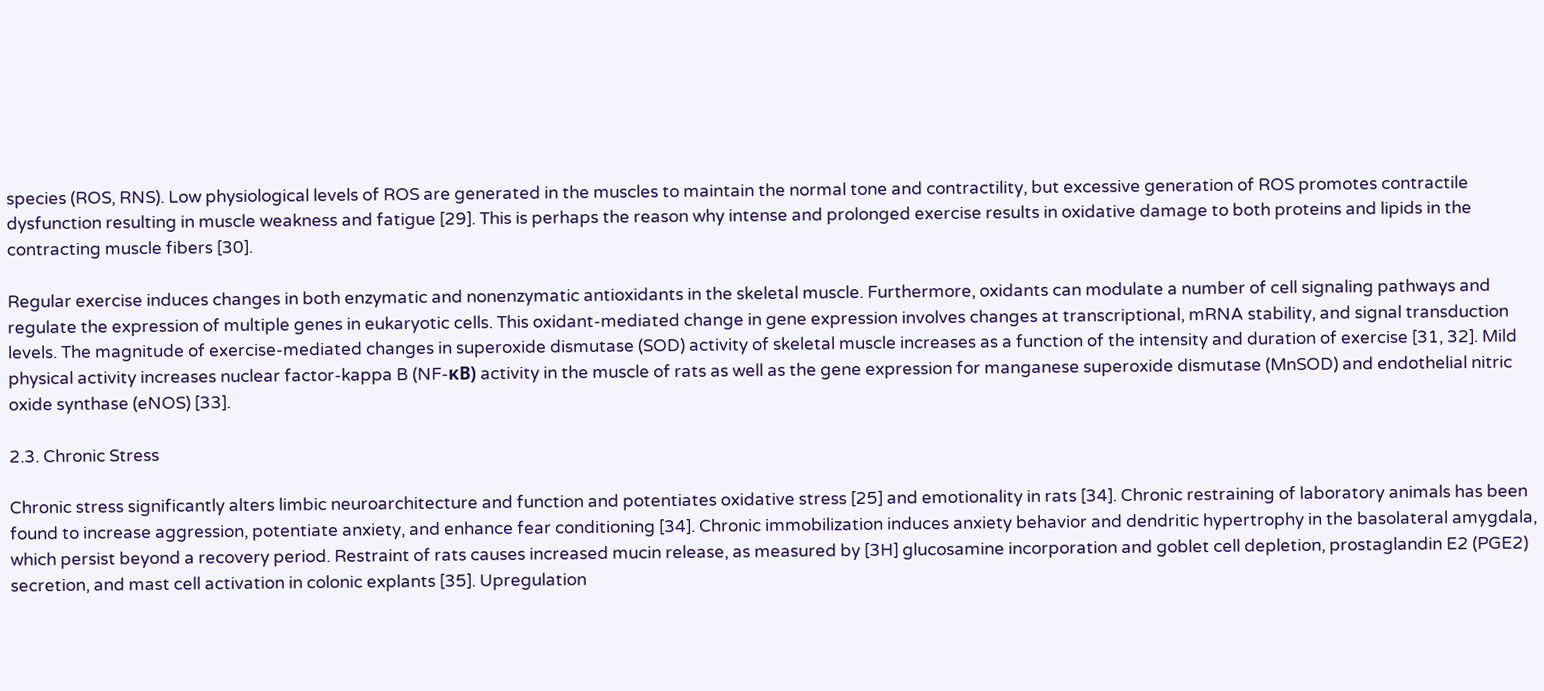species (ROS, RNS). Low physiological levels of ROS are generated in the muscles to maintain the normal tone and contractility, but excessive generation of ROS promotes contractile dysfunction resulting in muscle weakness and fatigue [29]. This is perhaps the reason why intense and prolonged exercise results in oxidative damage to both proteins and lipids in the contracting muscle fibers [30].

Regular exercise induces changes in both enzymatic and nonenzymatic antioxidants in the skeletal muscle. Furthermore, oxidants can modulate a number of cell signaling pathways and regulate the expression of multiple genes in eukaryotic cells. This oxidant-mediated change in gene expression involves changes at transcriptional, mRNA stability, and signal transduction levels. The magnitude of exercise-mediated changes in superoxide dismutase (SOD) activity of skeletal muscle increases as a function of the intensity and duration of exercise [31, 32]. Mild physical activity increases nuclear factor-kappa B (NF-κB) activity in the muscle of rats as well as the gene expression for manganese superoxide dismutase (MnSOD) and endothelial nitric oxide synthase (eNOS) [33].

2.3. Chronic Stress

Chronic stress significantly alters limbic neuroarchitecture and function and potentiates oxidative stress [25] and emotionality in rats [34]. Chronic restraining of laboratory animals has been found to increase aggression, potentiate anxiety, and enhance fear conditioning [34]. Chronic immobilization induces anxiety behavior and dendritic hypertrophy in the basolateral amygdala, which persist beyond a recovery period. Restraint of rats causes increased mucin release, as measured by [3H] glucosamine incorporation and goblet cell depletion, prostaglandin E2 (PGE2) secretion, and mast cell activation in colonic explants [35]. Upregulation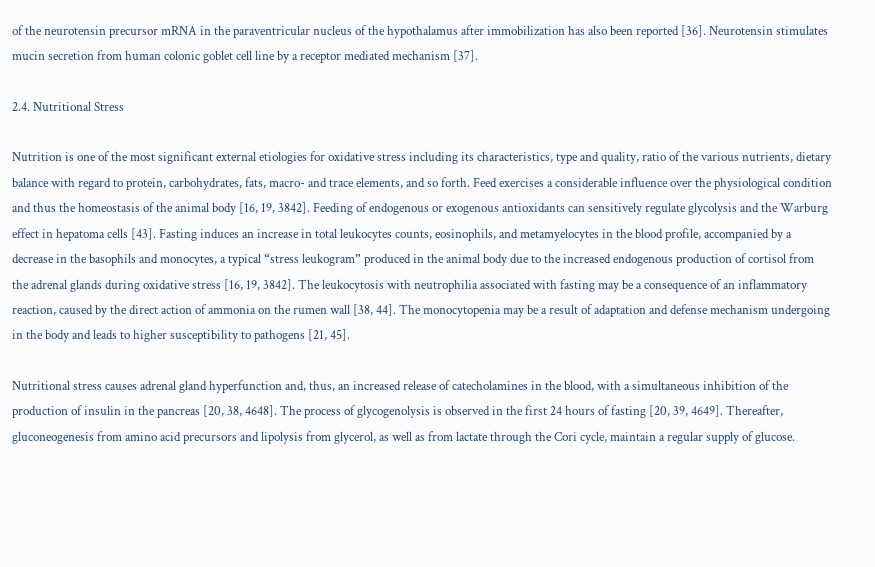of the neurotensin precursor mRNA in the paraventricular nucleus of the hypothalamus after immobilization has also been reported [36]. Neurotensin stimulates mucin secretion from human colonic goblet cell line by a receptor mediated mechanism [37].

2.4. Nutritional Stress

Nutrition is one of the most significant external etiologies for oxidative stress including its characteristics, type and quality, ratio of the various nutrients, dietary balance with regard to protein, carbohydrates, fats, macro- and trace elements, and so forth. Feed exercises a considerable influence over the physiological condition and thus the homeostasis of the animal body [16, 19, 3842]. Feeding of endogenous or exogenous antioxidants can sensitively regulate glycolysis and the Warburg effect in hepatoma cells [43]. Fasting induces an increase in total leukocytes counts, eosinophils, and metamyelocytes in the blood profile, accompanied by a decrease in the basophils and monocytes, a typical “stress leukogram” produced in the animal body due to the increased endogenous production of cortisol from the adrenal glands during oxidative stress [16, 19, 3842]. The leukocytosis with neutrophilia associated with fasting may be a consequence of an inflammatory reaction, caused by the direct action of ammonia on the rumen wall [38, 44]. The monocytopenia may be a result of adaptation and defense mechanism undergoing in the body and leads to higher susceptibility to pathogens [21, 45].

Nutritional stress causes adrenal gland hyperfunction and, thus, an increased release of catecholamines in the blood, with a simultaneous inhibition of the production of insulin in the pancreas [20, 38, 4648]. The process of glycogenolysis is observed in the first 24 hours of fasting [20, 39, 4649]. Thereafter, gluconeogenesis from amino acid precursors and lipolysis from glycerol, as well as from lactate through the Cori cycle, maintain a regular supply of glucose.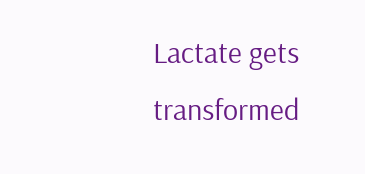Lactate gets transformed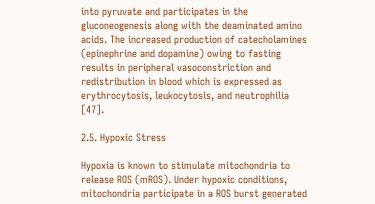into pyruvate and participates in the gluconeogenesis along with the deaminated amino acids. The increased production of catecholamines (epinephrine and dopamine) owing to fasting results in peripheral vasoconstriction and redistribution in blood which is expressed as erythrocytosis, leukocytosis, and neutrophilia [47].

2.5. Hypoxic Stress

Hypoxia is known to stimulate mitochondria to release ROS (mROS). Under hypoxic conditions, mitochondria participate in a ROS burst generated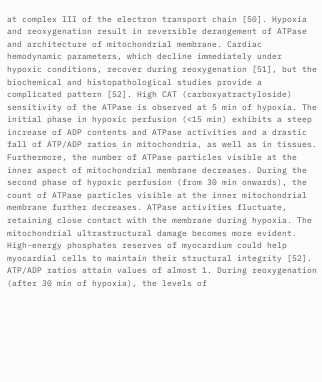at complex III of the electron transport chain [50]. Hypoxia and reoxygenation result in reversible derangement of ATPase and architecture of mitochondrial membrane. Cardiac hemodynamic parameters, which decline immediately under hypoxic conditions, recover during reoxygenation [51], but the biochemical and histopathological studies provide a complicated pattern [52]. High CAT (carboxyatractyloside) sensitivity of the ATPase is observed at 5 min of hypoxia. The initial phase in hypoxic perfusion (<15 min) exhibits a steep increase of ADP contents and ATPase activities and a drastic fall of ATP/ADP ratios in mitochondria, as well as in tissues. Furthermore, the number of ATPase particles visible at the inner aspect of mitochondrial membrane decreases. During the second phase of hypoxic perfusion (from 30 min onwards), the count of ATPase particles visible at the inner mitochondrial membrane further decreases. ATPase activities fluctuate, retaining close contact with the membrane during hypoxia. The mitochondrial ultrastructural damage becomes more evident. High-energy phosphates reserves of myocardium could help myocardial cells to maintain their structural integrity [52]. ATP/ADP ratios attain values of almost 1. During reoxygenation (after 30 min of hypoxia), the levels of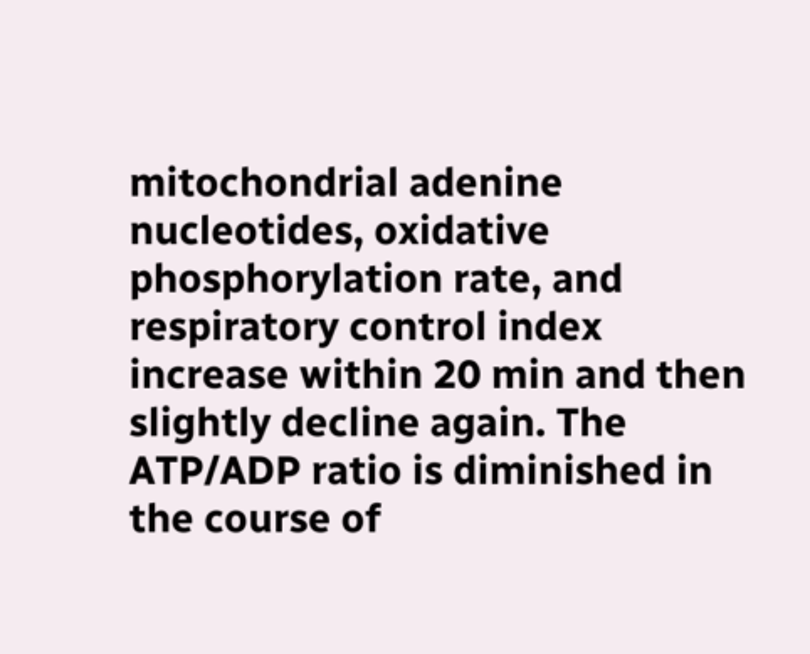mitochondrial adenine nucleotides, oxidative phosphorylation rate, and respiratory control index increase within 20 min and then slightly decline again. The ATP/ADP ratio is diminished in the course of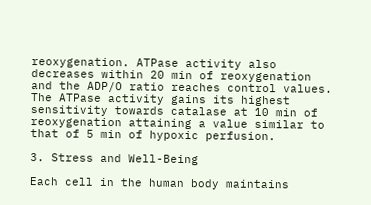reoxygenation. ATPase activity also decreases within 20 min of reoxygenation and the ADP/O ratio reaches control values. The ATPase activity gains its highest sensitivity towards catalase at 10 min of reoxygenation attaining a value similar to that of 5 min of hypoxic perfusion.

3. Stress and Well-Being

Each cell in the human body maintains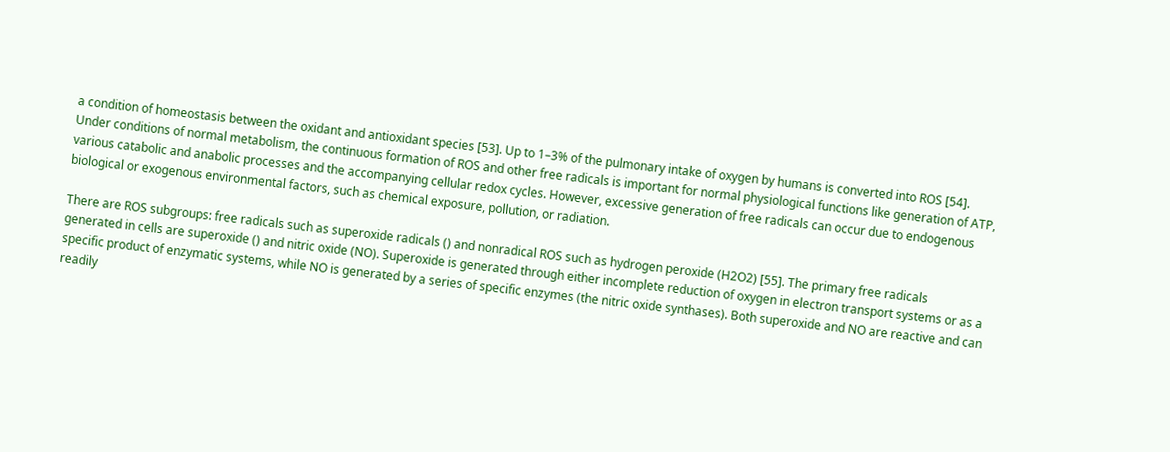a condition of homeostasis between the oxidant and antioxidant species [53]. Up to 1–3% of the pulmonary intake of oxygen by humans is converted into ROS [54]. Under conditions of normal metabolism, the continuous formation of ROS and other free radicals is important for normal physiological functions like generation of ATP, various catabolic and anabolic processes and the accompanying cellular redox cycles. However, excessive generation of free radicals can occur due to endogenous biological or exogenous environmental factors, such as chemical exposure, pollution, or radiation.

There are ROS subgroups: free radicals such as superoxide radicals () and nonradical ROS such as hydrogen peroxide (H2O2) [55]. The primary free radicals generated in cells are superoxide () and nitric oxide (NO). Superoxide is generated through either incomplete reduction of oxygen in electron transport systems or as a specific product of enzymatic systems, while NO is generated by a series of specific enzymes (the nitric oxide synthases). Both superoxide and NO are reactive and can readily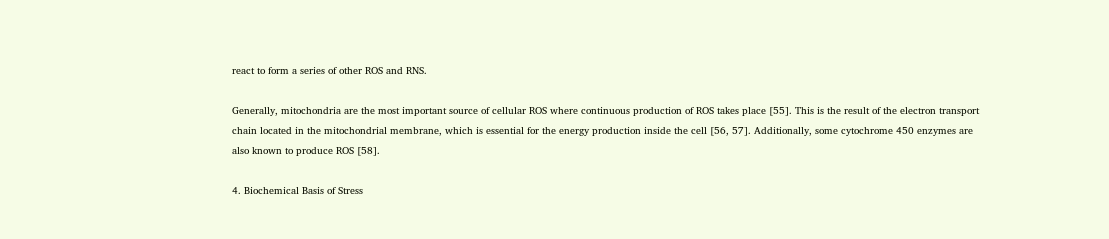react to form a series of other ROS and RNS.

Generally, mitochondria are the most important source of cellular ROS where continuous production of ROS takes place [55]. This is the result of the electron transport chain located in the mitochondrial membrane, which is essential for the energy production inside the cell [56, 57]. Additionally, some cytochrome 450 enzymes are also known to produce ROS [58].

4. Biochemical Basis of Stress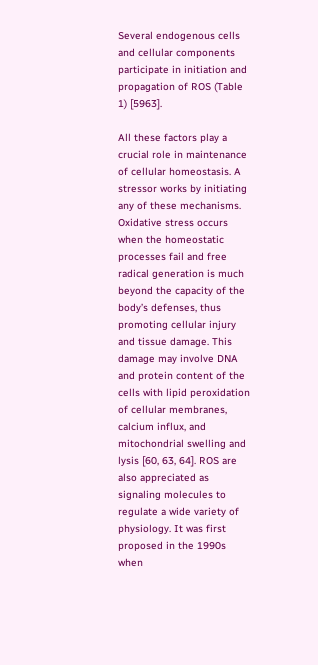Several endogenous cells and cellular components participate in initiation and propagation of ROS (Table 1) [5963].

All these factors play a crucial role in maintenance of cellular homeostasis. A stressor works by initiating any of these mechanisms. Oxidative stress occurs when the homeostatic processes fail and free radical generation is much beyond the capacity of the body’s defenses, thus promoting cellular injury and tissue damage. This damage may involve DNA and protein content of the cells with lipid peroxidation of cellular membranes, calcium influx, and mitochondrial swelling and lysis [60, 63, 64]. ROS are also appreciated as signaling molecules to regulate a wide variety of physiology. It was first proposed in the 1990s when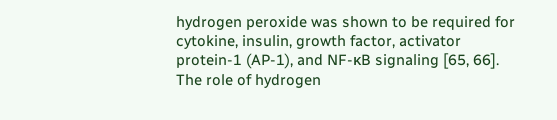hydrogen peroxide was shown to be required for cytokine, insulin, growth factor, activator protein-1 (AP-1), and NF-κB signaling [65, 66]. The role of hydrogen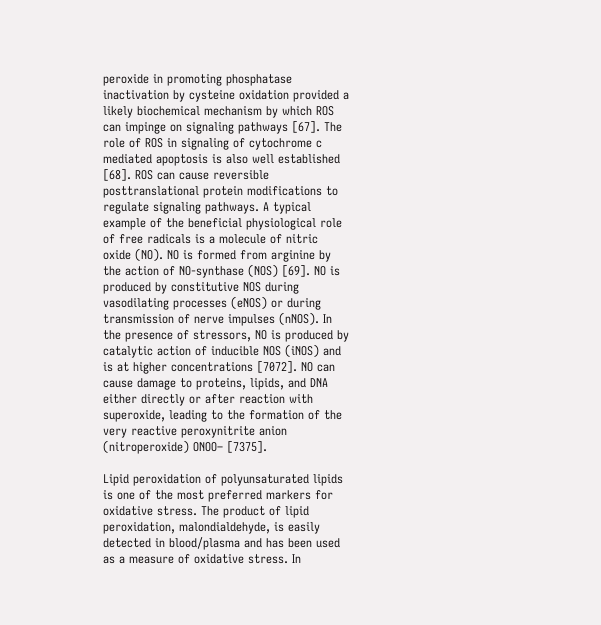peroxide in promoting phosphatase inactivation by cysteine oxidation provided a likely biochemical mechanism by which ROS can impinge on signaling pathways [67]. The role of ROS in signaling of cytochrome c mediated apoptosis is also well established [68]. ROS can cause reversible posttranslational protein modifications to regulate signaling pathways. A typical example of the beneficial physiological role of free radicals is a molecule of nitric oxide (NO). NO is formed from arginine by the action of NO-synthase (NOS) [69]. NO is produced by constitutive NOS during vasodilating processes (eNOS) or during transmission of nerve impulses (nNOS). In the presence of stressors, NO is produced by catalytic action of inducible NOS (iNOS) and is at higher concentrations [7072]. NO can cause damage to proteins, lipids, and DNA either directly or after reaction with superoxide, leading to the formation of the very reactive peroxynitrite anion (nitroperoxide) ONOO– [7375].

Lipid peroxidation of polyunsaturated lipids is one of the most preferred markers for oxidative stress. The product of lipid peroxidation, malondialdehyde, is easily detected in blood/plasma and has been used as a measure of oxidative stress. In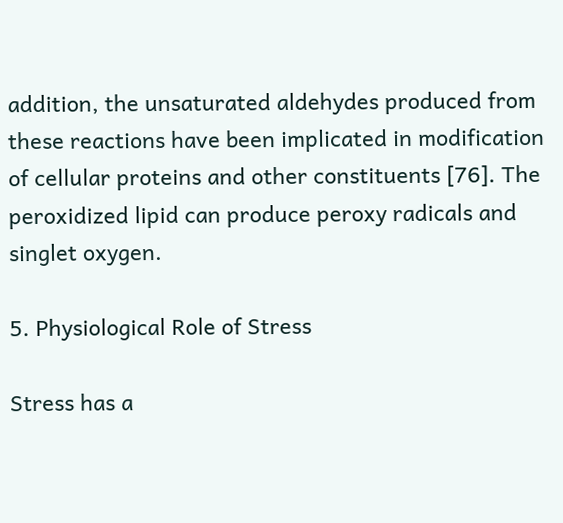addition, the unsaturated aldehydes produced from these reactions have been implicated in modification of cellular proteins and other constituents [76]. The peroxidized lipid can produce peroxy radicals and singlet oxygen.

5. Physiological Role of Stress

Stress has a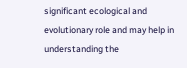significant ecological and evolutionary role and may help in understanding the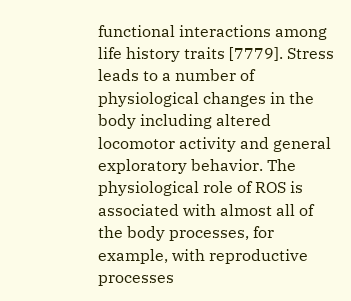functional interactions among life history traits [7779]. Stress leads to a number of physiological changes in the body including altered locomotor activity and general exploratory behavior. The physiological role of ROS is associated with almost all of the body processes, for example, with reproductive processes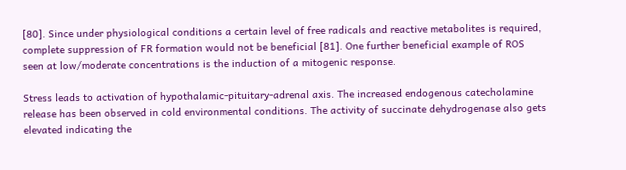[80]. Since under physiological conditions a certain level of free radicals and reactive metabolites is required, complete suppression of FR formation would not be beneficial [81]. One further beneficial example of ROS seen at low/moderate concentrations is the induction of a mitogenic response.

Stress leads to activation of hypothalamic-pituitary-adrenal axis. The increased endogenous catecholamine release has been observed in cold environmental conditions. The activity of succinate dehydrogenase also gets elevated indicating the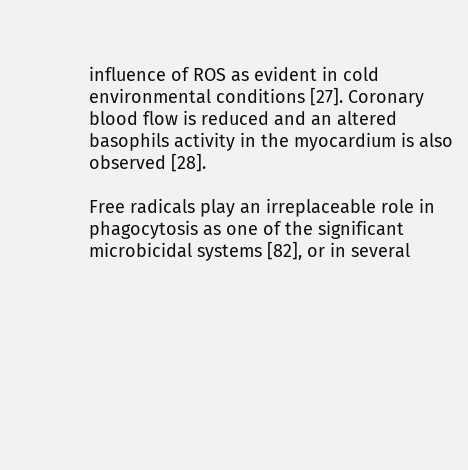influence of ROS as evident in cold environmental conditions [27]. Coronary blood flow is reduced and an altered basophils activity in the myocardium is also observed [28].

Free radicals play an irreplaceable role in phagocytosis as one of the significant microbicidal systems [82], or in several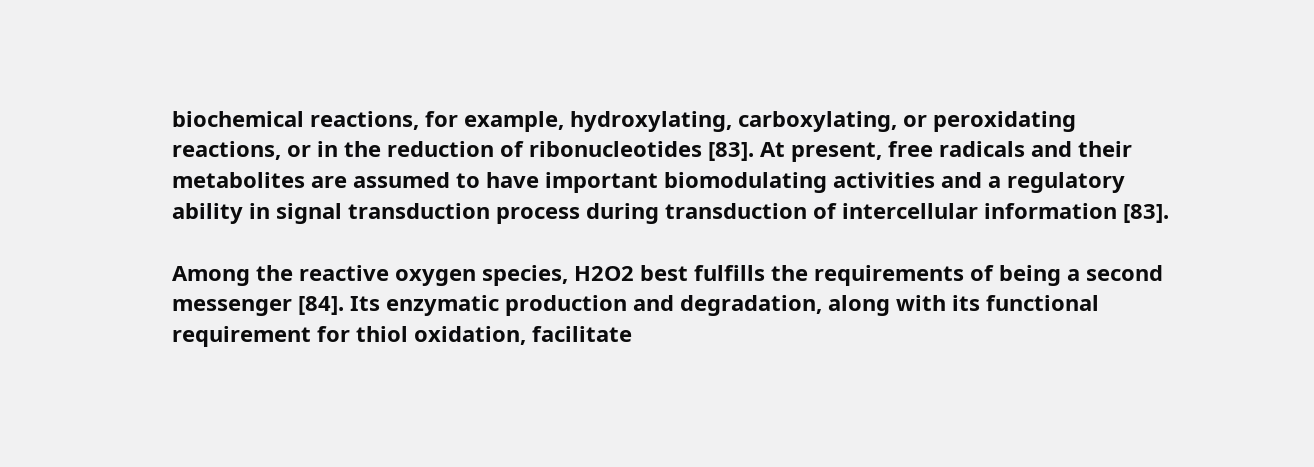biochemical reactions, for example, hydroxylating, carboxylating, or peroxidating reactions, or in the reduction of ribonucleotides [83]. At present, free radicals and their metabolites are assumed to have important biomodulating activities and a regulatory ability in signal transduction process during transduction of intercellular information [83].

Among the reactive oxygen species, H2O2 best fulfills the requirements of being a second messenger [84]. Its enzymatic production and degradation, along with its functional requirement for thiol oxidation, facilitate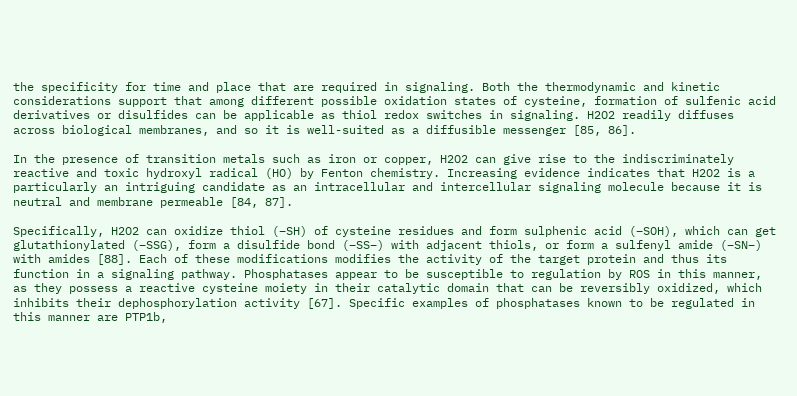the specificity for time and place that are required in signaling. Both the thermodynamic and kinetic considerations support that among different possible oxidation states of cysteine, formation of sulfenic acid derivatives or disulfides can be applicable as thiol redox switches in signaling. H2O2 readily diffuses across biological membranes, and so it is well-suited as a diffusible messenger [85, 86].

In the presence of transition metals such as iron or copper, H2O2 can give rise to the indiscriminately reactive and toxic hydroxyl radical (HO) by Fenton chemistry. Increasing evidence indicates that H2O2 is a particularly an intriguing candidate as an intracellular and intercellular signaling molecule because it is neutral and membrane permeable [84, 87].

Specifically, H2O2 can oxidize thiol (–SH) of cysteine residues and form sulphenic acid (–SOH), which can get glutathionylated (–SSG), form a disulfide bond (–SS–) with adjacent thiols, or form a sulfenyl amide (–SN–) with amides [88]. Each of these modifications modifies the activity of the target protein and thus its function in a signaling pathway. Phosphatases appear to be susceptible to regulation by ROS in this manner, as they possess a reactive cysteine moiety in their catalytic domain that can be reversibly oxidized, which inhibits their dephosphorylation activity [67]. Specific examples of phosphatases known to be regulated in this manner are PTP1b,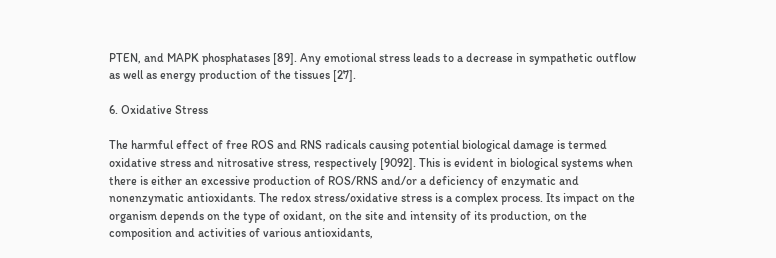PTEN, and MAPK phosphatases [89]. Any emotional stress leads to a decrease in sympathetic outflow as well as energy production of the tissues [27].

6. Oxidative Stress

The harmful effect of free ROS and RNS radicals causing potential biological damage is termed oxidative stress and nitrosative stress, respectively [9092]. This is evident in biological systems when there is either an excessive production of ROS/RNS and/or a deficiency of enzymatic and nonenzymatic antioxidants. The redox stress/oxidative stress is a complex process. Its impact on the organism depends on the type of oxidant, on the site and intensity of its production, on the composition and activities of various antioxidants,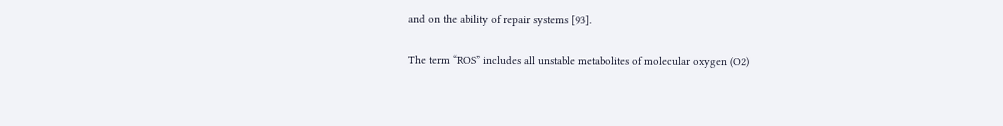and on the ability of repair systems [93].

The term “ROS” includes all unstable metabolites of molecular oxygen (O2)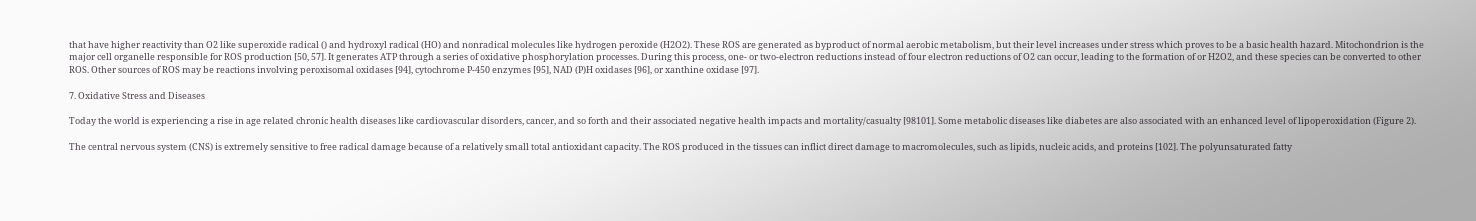that have higher reactivity than O2 like superoxide radical () and hydroxyl radical (HO) and nonradical molecules like hydrogen peroxide (H2O2). These ROS are generated as byproduct of normal aerobic metabolism, but their level increases under stress which proves to be a basic health hazard. Mitochondrion is the major cell organelle responsible for ROS production [50, 57]. It generates ATP through a series of oxidative phosphorylation processes. During this process, one- or two-electron reductions instead of four electron reductions of O2 can occur, leading to the formation of or H2O2, and these species can be converted to other ROS. Other sources of ROS may be reactions involving peroxisomal oxidases [94], cytochrome P-450 enzymes [95], NAD (P)H oxidases [96], or xanthine oxidase [97].

7. Oxidative Stress and Diseases

Today the world is experiencing a rise in age related chronic health diseases like cardiovascular disorders, cancer, and so forth and their associated negative health impacts and mortality/casualty [98101]. Some metabolic diseases like diabetes are also associated with an enhanced level of lipoperoxidation (Figure 2).

The central nervous system (CNS) is extremely sensitive to free radical damage because of a relatively small total antioxidant capacity. The ROS produced in the tissues can inflict direct damage to macromolecules, such as lipids, nucleic acids, and proteins [102]. The polyunsaturated fatty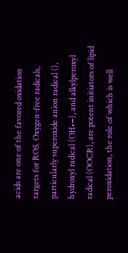acids are one of the favored oxidation targets for ROS. Oxygen-free radicals, particularly superoxide anion radical (), hydroxyl radical (OH•−), and alkylperoxyl radical (OOCR), are potent initiators of lipid peroxidation, the role of which is well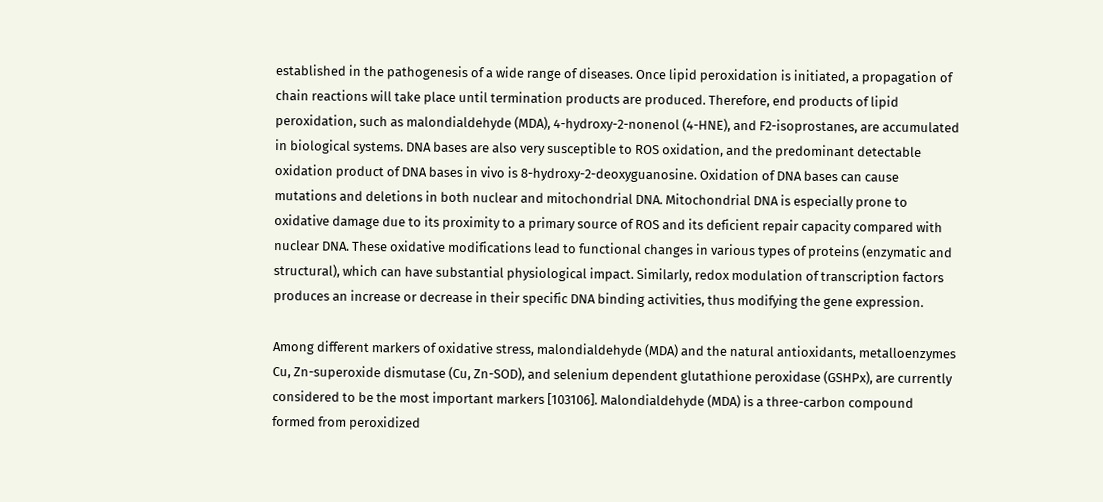established in the pathogenesis of a wide range of diseases. Once lipid peroxidation is initiated, a propagation of chain reactions will take place until termination products are produced. Therefore, end products of lipid peroxidation, such as malondialdehyde (MDA), 4-hydroxy-2-nonenol (4-HNE), and F2-isoprostanes, are accumulated in biological systems. DNA bases are also very susceptible to ROS oxidation, and the predominant detectable oxidation product of DNA bases in vivo is 8-hydroxy-2-deoxyguanosine. Oxidation of DNA bases can cause mutations and deletions in both nuclear and mitochondrial DNA. Mitochondrial DNA is especially prone to oxidative damage due to its proximity to a primary source of ROS and its deficient repair capacity compared with nuclear DNA. These oxidative modifications lead to functional changes in various types of proteins (enzymatic and structural), which can have substantial physiological impact. Similarly, redox modulation of transcription factors produces an increase or decrease in their specific DNA binding activities, thus modifying the gene expression.

Among different markers of oxidative stress, malondialdehyde (MDA) and the natural antioxidants, metalloenzymes Cu, Zn-superoxide dismutase (Cu, Zn-SOD), and selenium dependent glutathione peroxidase (GSHPx), are currently considered to be the most important markers [103106]. Malondialdehyde (MDA) is a three-carbon compound formed from peroxidized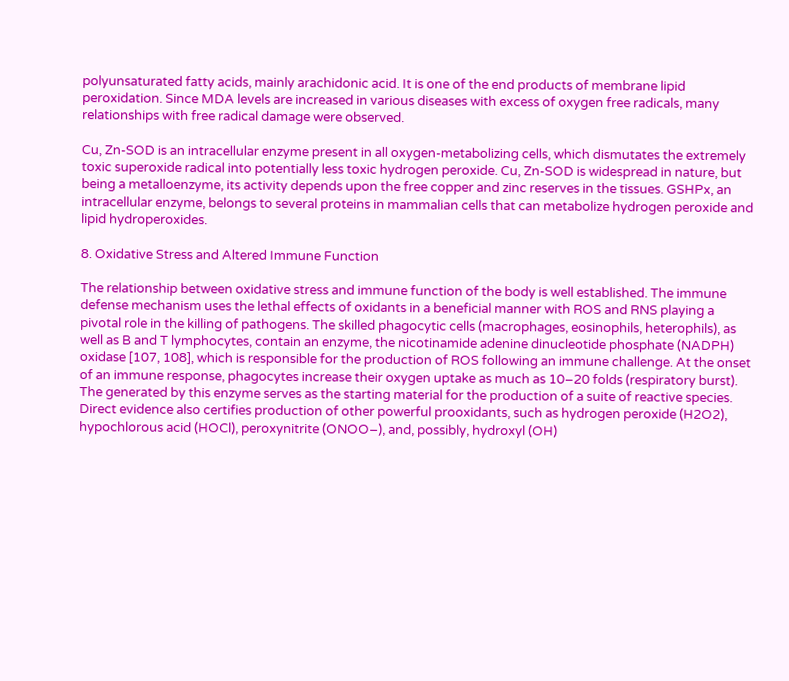polyunsaturated fatty acids, mainly arachidonic acid. It is one of the end products of membrane lipid peroxidation. Since MDA levels are increased in various diseases with excess of oxygen free radicals, many relationships with free radical damage were observed.

Cu, Zn-SOD is an intracellular enzyme present in all oxygen-metabolizing cells, which dismutates the extremely toxic superoxide radical into potentially less toxic hydrogen peroxide. Cu, Zn-SOD is widespread in nature, but being a metalloenzyme, its activity depends upon the free copper and zinc reserves in the tissues. GSHPx, an intracellular enzyme, belongs to several proteins in mammalian cells that can metabolize hydrogen peroxide and lipid hydroperoxides.

8. Oxidative Stress and Altered Immune Function

The relationship between oxidative stress and immune function of the body is well established. The immune defense mechanism uses the lethal effects of oxidants in a beneficial manner with ROS and RNS playing a pivotal role in the killing of pathogens. The skilled phagocytic cells (macrophages, eosinophils, heterophils), as well as B and T lymphocytes, contain an enzyme, the nicotinamide adenine dinucleotide phosphate (NADPH) oxidase [107, 108], which is responsible for the production of ROS following an immune challenge. At the onset of an immune response, phagocytes increase their oxygen uptake as much as 10–20 folds (respiratory burst). The generated by this enzyme serves as the starting material for the production of a suite of reactive species. Direct evidence also certifies production of other powerful prooxidants, such as hydrogen peroxide (H2O2), hypochlorous acid (HOCl), peroxynitrite (ONOO–), and, possibly, hydroxyl (OH)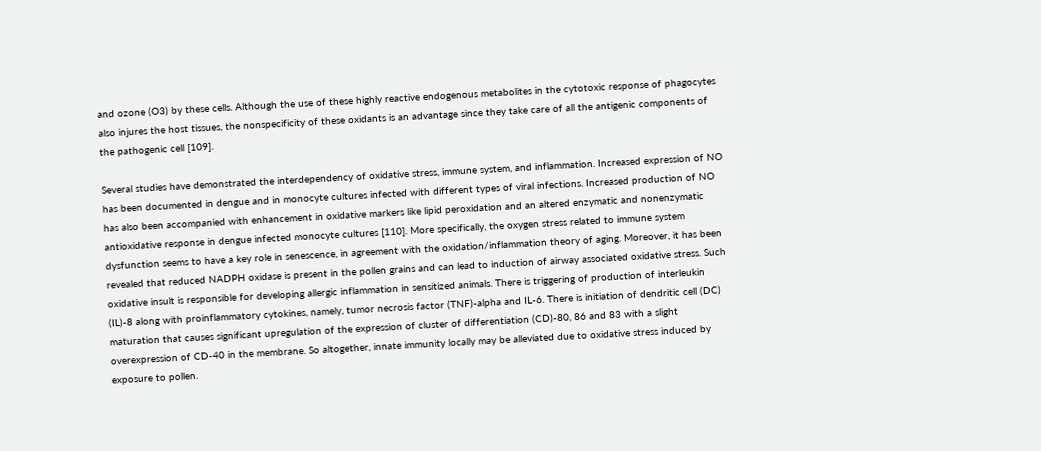and ozone (O3) by these cells. Although the use of these highly reactive endogenous metabolites in the cytotoxic response of phagocytes also injures the host tissues, the nonspecificity of these oxidants is an advantage since they take care of all the antigenic components of the pathogenic cell [109].

Several studies have demonstrated the interdependency of oxidative stress, immune system, and inflammation. Increased expression of NO has been documented in dengue and in monocyte cultures infected with different types of viral infections. Increased production of NO has also been accompanied with enhancement in oxidative markers like lipid peroxidation and an altered enzymatic and nonenzymatic antioxidative response in dengue infected monocyte cultures [110]. More specifically, the oxygen stress related to immune system dysfunction seems to have a key role in senescence, in agreement with the oxidation/inflammation theory of aging. Moreover, it has been revealed that reduced NADPH oxidase is present in the pollen grains and can lead to induction of airway associated oxidative stress. Such oxidative insult is responsible for developing allergic inflammation in sensitized animals. There is triggering of production of interleukin (IL)-8 along with proinflammatory cytokines, namely, tumor necrosis factor (TNF)-alpha and IL-6. There is initiation of dendritic cell (DC) maturation that causes significant upregulation of the expression of cluster of differentiation (CD)-80, 86 and 83 with a slight overexpression of CD-40 in the membrane. So altogether, innate immunity locally may be alleviated due to oxidative stress induced by exposure to pollen.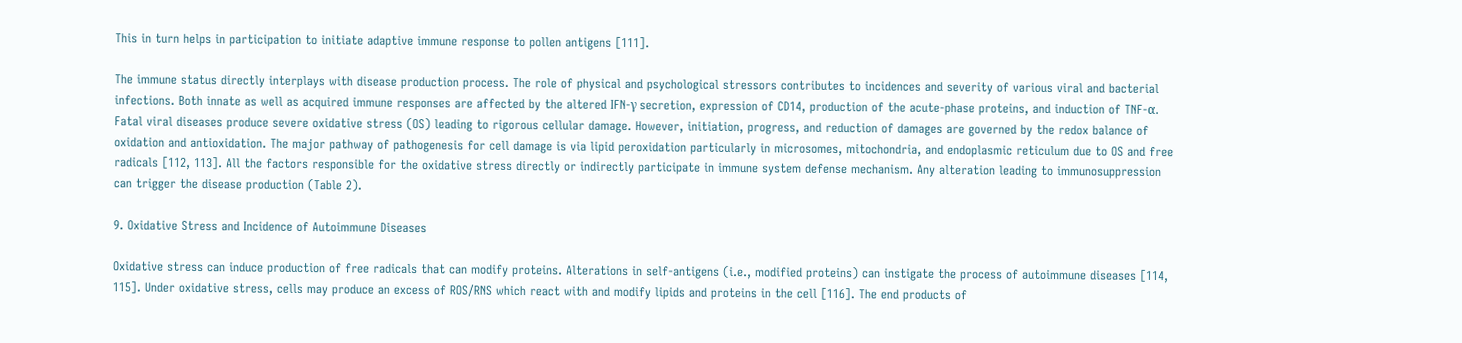This in turn helps in participation to initiate adaptive immune response to pollen antigens [111].

The immune status directly interplays with disease production process. The role of physical and psychological stressors contributes to incidences and severity of various viral and bacterial infections. Both innate as well as acquired immune responses are affected by the altered IFN-γ secretion, expression of CD14, production of the acute-phase proteins, and induction of TNF-α. Fatal viral diseases produce severe oxidative stress (OS) leading to rigorous cellular damage. However, initiation, progress, and reduction of damages are governed by the redox balance of oxidation and antioxidation. The major pathway of pathogenesis for cell damage is via lipid peroxidation particularly in microsomes, mitochondria, and endoplasmic reticulum due to OS and free radicals [112, 113]. All the factors responsible for the oxidative stress directly or indirectly participate in immune system defense mechanism. Any alteration leading to immunosuppression can trigger the disease production (Table 2).

9. Oxidative Stress and Incidence of Autoimmune Diseases

Oxidative stress can induce production of free radicals that can modify proteins. Alterations in self-antigens (i.e., modified proteins) can instigate the process of autoimmune diseases [114, 115]. Under oxidative stress, cells may produce an excess of ROS/RNS which react with and modify lipids and proteins in the cell [116]. The end products of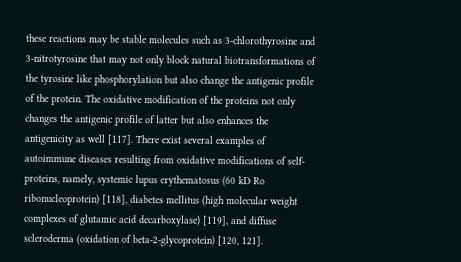these reactions may be stable molecules such as 3-chlorothyrosine and 3-nitrotyrosine that may not only block natural biotransformations of the tyrosine like phosphorylation but also change the antigenic profile of the protein. The oxidative modification of the proteins not only changes the antigenic profile of latter but also enhances the antigenicity as well [117]. There exist several examples of autoimmune diseases resulting from oxidative modifications of self-proteins, namely, systemic lupus erythematosus (60 kD Ro ribonucleoprotein) [118], diabetes mellitus (high molecular weight complexes of glutamic acid decarboxylase) [119], and diffuse scleroderma (oxidation of beta-2-glycoprotein) [120, 121].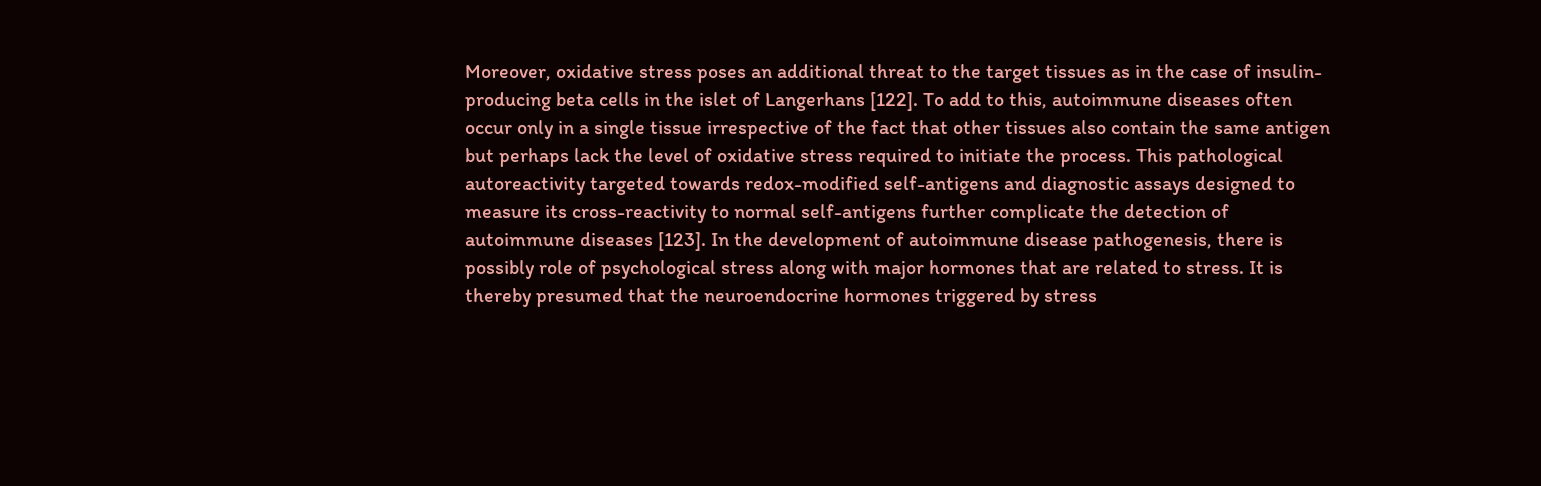Moreover, oxidative stress poses an additional threat to the target tissues as in the case of insulin-producing beta cells in the islet of Langerhans [122]. To add to this, autoimmune diseases often occur only in a single tissue irrespective of the fact that other tissues also contain the same antigen but perhaps lack the level of oxidative stress required to initiate the process. This pathological autoreactivity targeted towards redox-modified self-antigens and diagnostic assays designed to measure its cross-reactivity to normal self-antigens further complicate the detection of autoimmune diseases [123]. In the development of autoimmune disease pathogenesis, there is possibly role of psychological stress along with major hormones that are related to stress. It is thereby presumed that the neuroendocrine hormones triggered by stress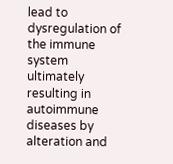lead to dysregulation of the immune system ultimately resulting in autoimmune diseases by alteration and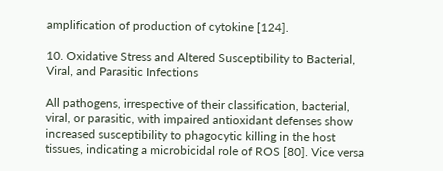amplification of production of cytokine [124].

10. Oxidative Stress and Altered Susceptibility to Bacterial, Viral, and Parasitic Infections

All pathogens, irrespective of their classification, bacterial, viral, or parasitic, with impaired antioxidant defenses show increased susceptibility to phagocytic killing in the host tissues, indicating a microbicidal role of ROS [80]. Vice versa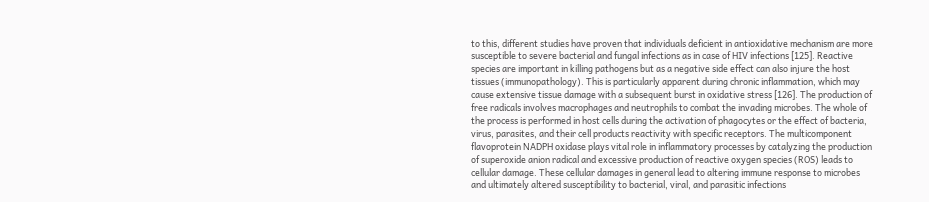to this, different studies have proven that individuals deficient in antioxidative mechanism are more susceptible to severe bacterial and fungal infections as in case of HIV infections [125]. Reactive species are important in killing pathogens but as a negative side effect can also injure the host tissues (immunopathology). This is particularly apparent during chronic inflammation, which may cause extensive tissue damage with a subsequent burst in oxidative stress [126]. The production of free radicals involves macrophages and neutrophils to combat the invading microbes. The whole of the process is performed in host cells during the activation of phagocytes or the effect of bacteria, virus, parasites, and their cell products reactivity with specific receptors. The multicomponent flavoprotein NADPH oxidase plays vital role in inflammatory processes by catalyzing the production of superoxide anion radical and excessive production of reactive oxygen species (ROS) leads to cellular damage. These cellular damages in general lead to altering immune response to microbes and ultimately altered susceptibility to bacterial, viral, and parasitic infections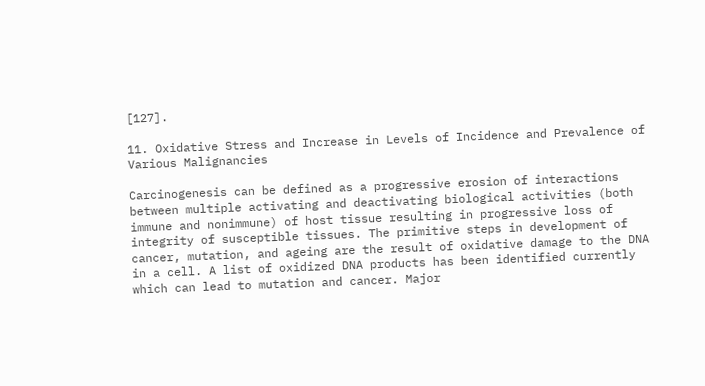[127].

11. Oxidative Stress and Increase in Levels of Incidence and Prevalence of Various Malignancies

Carcinogenesis can be defined as a progressive erosion of interactions between multiple activating and deactivating biological activities (both immune and nonimmune) of host tissue resulting in progressive loss of integrity of susceptible tissues. The primitive steps in development of cancer, mutation, and ageing are the result of oxidative damage to the DNA in a cell. A list of oxidized DNA products has been identified currently which can lead to mutation and cancer. Major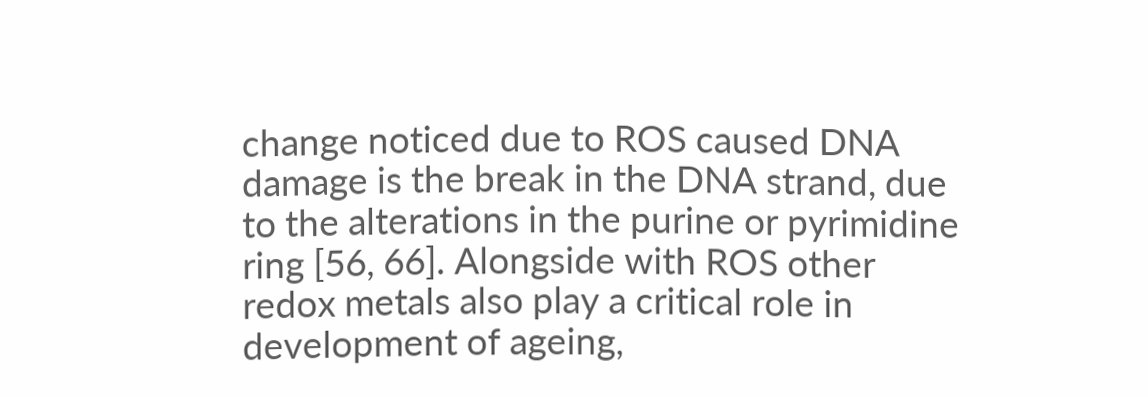change noticed due to ROS caused DNA damage is the break in the DNA strand, due to the alterations in the purine or pyrimidine ring [56, 66]. Alongside with ROS other redox metals also play a critical role in development of ageing,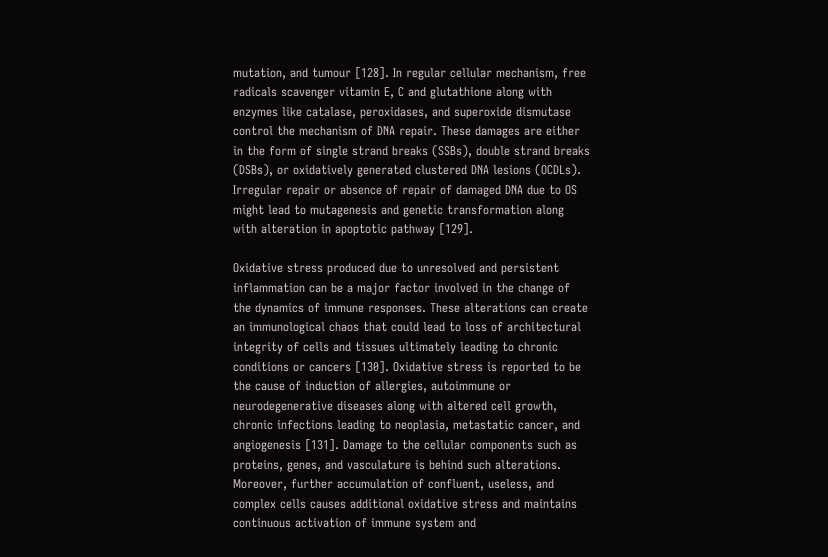mutation, and tumour [128]. In regular cellular mechanism, free radicals scavenger vitamin E, C and glutathione along with enzymes like catalase, peroxidases, and superoxide dismutase control the mechanism of DNA repair. These damages are either in the form of single strand breaks (SSBs), double strand breaks (DSBs), or oxidatively generated clustered DNA lesions (OCDLs). Irregular repair or absence of repair of damaged DNA due to OS might lead to mutagenesis and genetic transformation along with alteration in apoptotic pathway [129].

Oxidative stress produced due to unresolved and persistent inflammation can be a major factor involved in the change of the dynamics of immune responses. These alterations can create an immunological chaos that could lead to loss of architectural integrity of cells and tissues ultimately leading to chronic conditions or cancers [130]. Oxidative stress is reported to be the cause of induction of allergies, autoimmune or neurodegenerative diseases along with altered cell growth, chronic infections leading to neoplasia, metastatic cancer, and angiogenesis [131]. Damage to the cellular components such as proteins, genes, and vasculature is behind such alterations. Moreover, further accumulation of confluent, useless, and complex cells causes additional oxidative stress and maintains continuous activation of immune system and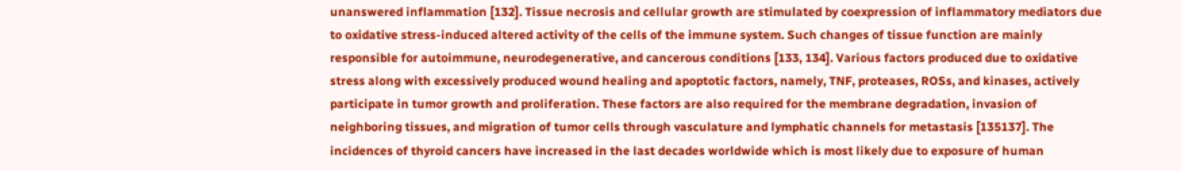unanswered inflammation [132]. Tissue necrosis and cellular growth are stimulated by coexpression of inflammatory mediators due to oxidative stress-induced altered activity of the cells of the immune system. Such changes of tissue function are mainly responsible for autoimmune, neurodegenerative, and cancerous conditions [133, 134]. Various factors produced due to oxidative stress along with excessively produced wound healing and apoptotic factors, namely, TNF, proteases, ROSs, and kinases, actively participate in tumor growth and proliferation. These factors are also required for the membrane degradation, invasion of neighboring tissues, and migration of tumor cells through vasculature and lymphatic channels for metastasis [135137]. The incidences of thyroid cancers have increased in the last decades worldwide which is most likely due to exposure of human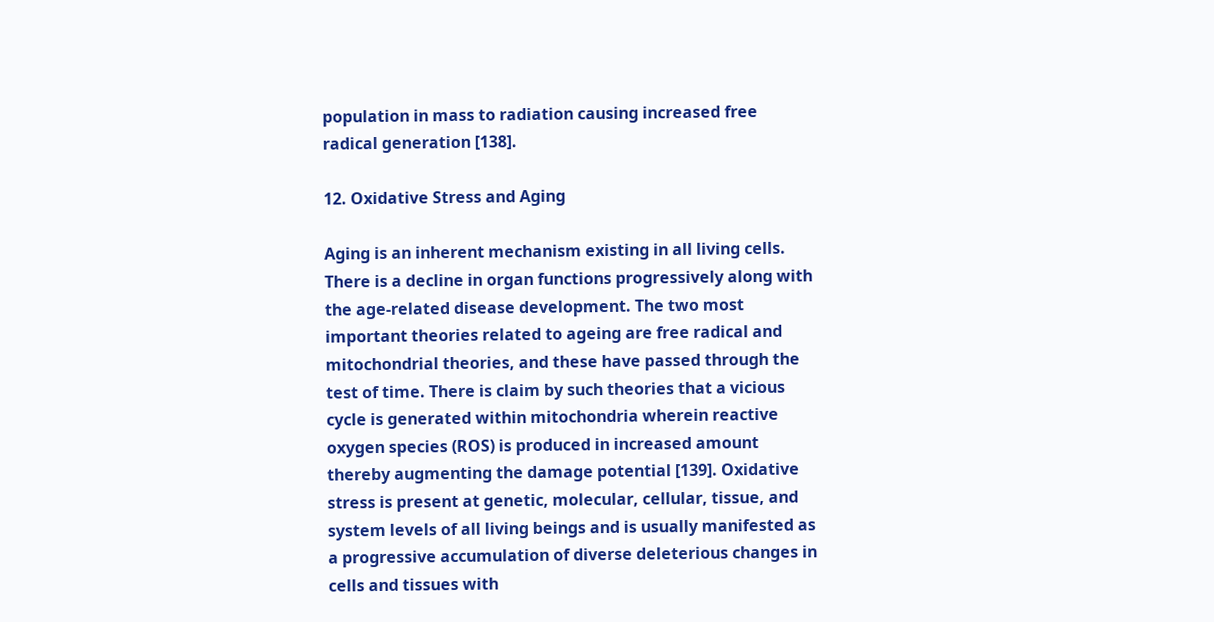population in mass to radiation causing increased free radical generation [138].

12. Oxidative Stress and Aging

Aging is an inherent mechanism existing in all living cells. There is a decline in organ functions progressively along with the age-related disease development. The two most important theories related to ageing are free radical and mitochondrial theories, and these have passed through the test of time. There is claim by such theories that a vicious cycle is generated within mitochondria wherein reactive oxygen species (ROS) is produced in increased amount thereby augmenting the damage potential [139]. Oxidative stress is present at genetic, molecular, cellular, tissue, and system levels of all living beings and is usually manifested as a progressive accumulation of diverse deleterious changes in cells and tissues with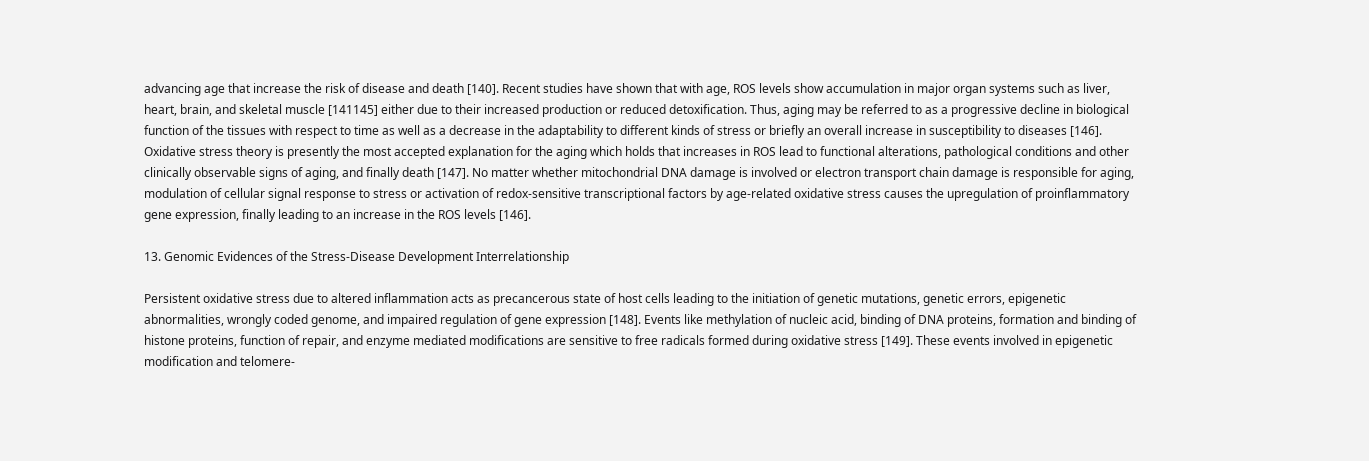advancing age that increase the risk of disease and death [140]. Recent studies have shown that with age, ROS levels show accumulation in major organ systems such as liver, heart, brain, and skeletal muscle [141145] either due to their increased production or reduced detoxification. Thus, aging may be referred to as a progressive decline in biological function of the tissues with respect to time as well as a decrease in the adaptability to different kinds of stress or briefly an overall increase in susceptibility to diseases [146]. Oxidative stress theory is presently the most accepted explanation for the aging which holds that increases in ROS lead to functional alterations, pathological conditions and other clinically observable signs of aging, and finally death [147]. No matter whether mitochondrial DNA damage is involved or electron transport chain damage is responsible for aging, modulation of cellular signal response to stress or activation of redox-sensitive transcriptional factors by age-related oxidative stress causes the upregulation of proinflammatory gene expression, finally leading to an increase in the ROS levels [146].

13. Genomic Evidences of the Stress-Disease Development Interrelationship

Persistent oxidative stress due to altered inflammation acts as precancerous state of host cells leading to the initiation of genetic mutations, genetic errors, epigenetic abnormalities, wrongly coded genome, and impaired regulation of gene expression [148]. Events like methylation of nucleic acid, binding of DNA proteins, formation and binding of histone proteins, function of repair, and enzyme mediated modifications are sensitive to free radicals formed during oxidative stress [149]. These events involved in epigenetic modification and telomere-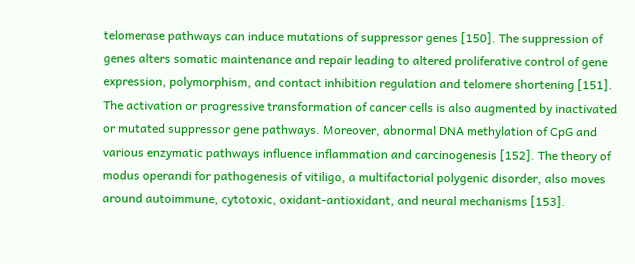telomerase pathways can induce mutations of suppressor genes [150]. The suppression of genes alters somatic maintenance and repair leading to altered proliferative control of gene expression, polymorphism, and contact inhibition regulation and telomere shortening [151]. The activation or progressive transformation of cancer cells is also augmented by inactivated or mutated suppressor gene pathways. Moreover, abnormal DNA methylation of CpG and various enzymatic pathways influence inflammation and carcinogenesis [152]. The theory of modus operandi for pathogenesis of vitiligo, a multifactorial polygenic disorder, also moves around autoimmune, cytotoxic, oxidant-antioxidant, and neural mechanisms [153].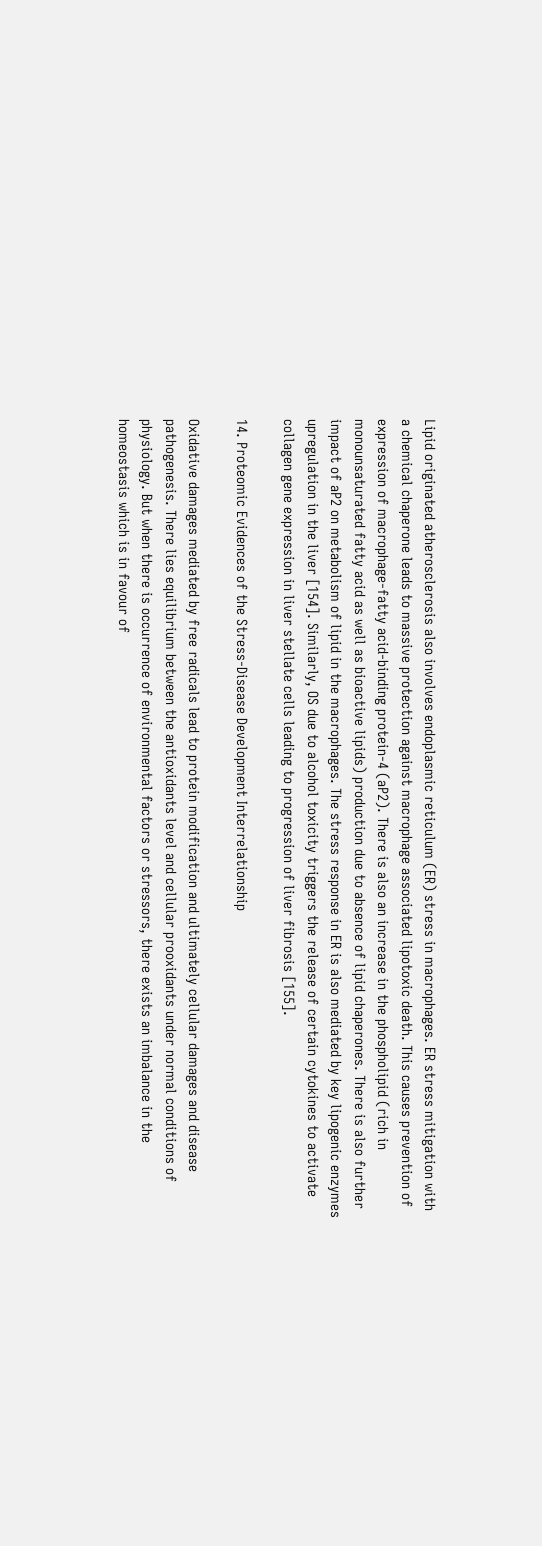Lipid originated atherosclerosis also involves endoplasmic reticulum (ER) stress in macrophages. ER stress mitigation with a chemical chaperone leads to massive protection against macrophage associated lipotoxic death. This causes prevention of expression of macrophage-fatty acid-binding protein-4 (aP2). There is also an increase in the phospholipid (rich in monounsaturated fatty acid as well as bioactive lipids) production due to absence of lipid chaperones. There is also further impact of aP2 on metabolism of lipid in the macrophages. The stress response in ER is also mediated by key lipogenic enzymes upregulation in the liver [154]. Similarly, OS due to alcohol toxicity triggers the release of certain cytokines to activate collagen gene expression in liver stellate cells leading to progression of liver fibrosis [155].

14. Proteomic Evidences of the Stress-Disease Development Interrelationship

Oxidative damages mediated by free radicals lead to protein modification and ultimately cellular damages and disease pathogenesis. There lies equilibrium between the antioxidants level and cellular prooxidants under normal conditions of physiology. But when there is occurrence of environmental factors or stressors, there exists an imbalance in the homeostasis which is in favour of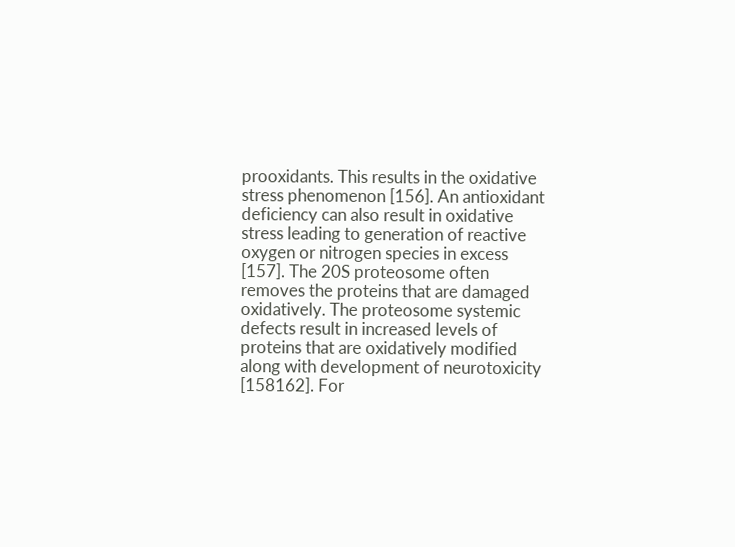prooxidants. This results in the oxidative stress phenomenon [156]. An antioxidant deficiency can also result in oxidative stress leading to generation of reactive oxygen or nitrogen species in excess [157]. The 20S proteosome often removes the proteins that are damaged oxidatively. The proteosome systemic defects result in increased levels of proteins that are oxidatively modified along with development of neurotoxicity [158162]. For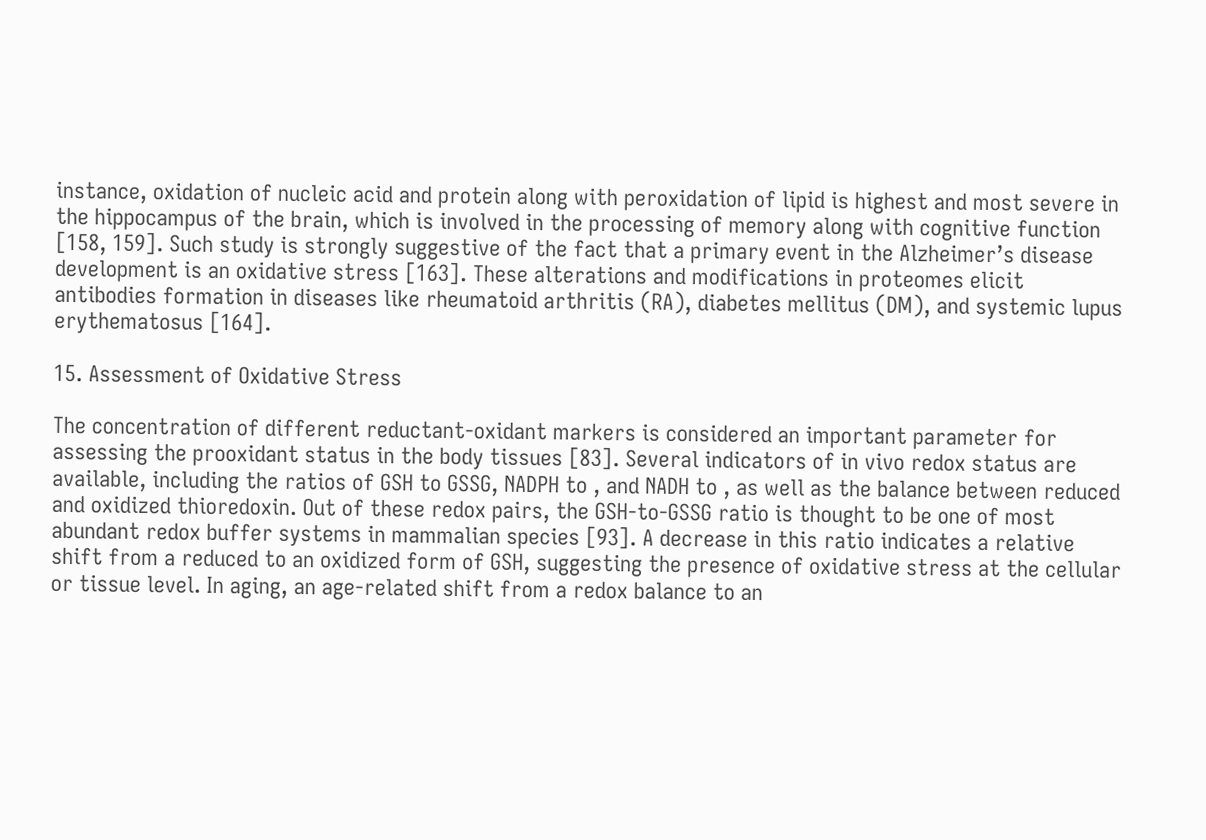instance, oxidation of nucleic acid and protein along with peroxidation of lipid is highest and most severe in the hippocampus of the brain, which is involved in the processing of memory along with cognitive function [158, 159]. Such study is strongly suggestive of the fact that a primary event in the Alzheimer’s disease development is an oxidative stress [163]. These alterations and modifications in proteomes elicit antibodies formation in diseases like rheumatoid arthritis (RA), diabetes mellitus (DM), and systemic lupus erythematosus [164].

15. Assessment of Oxidative Stress

The concentration of different reductant-oxidant markers is considered an important parameter for assessing the prooxidant status in the body tissues [83]. Several indicators of in vivo redox status are available, including the ratios of GSH to GSSG, NADPH to , and NADH to , as well as the balance between reduced and oxidized thioredoxin. Out of these redox pairs, the GSH-to-GSSG ratio is thought to be one of most abundant redox buffer systems in mammalian species [93]. A decrease in this ratio indicates a relative shift from a reduced to an oxidized form of GSH, suggesting the presence of oxidative stress at the cellular or tissue level. In aging, an age-related shift from a redox balance to an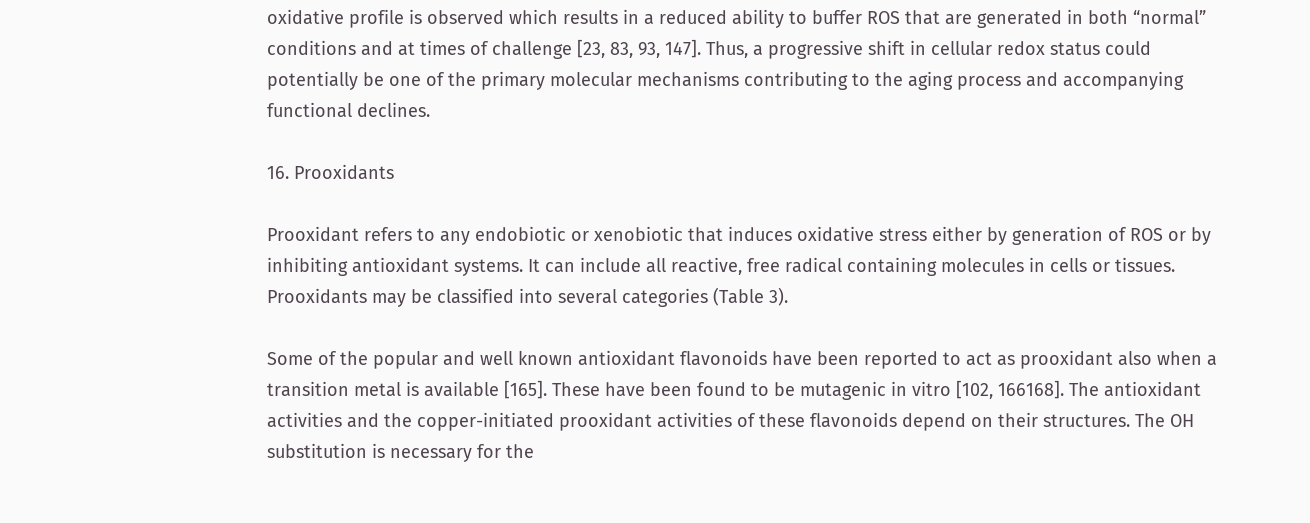oxidative profile is observed which results in a reduced ability to buffer ROS that are generated in both “normal” conditions and at times of challenge [23, 83, 93, 147]. Thus, a progressive shift in cellular redox status could potentially be one of the primary molecular mechanisms contributing to the aging process and accompanying functional declines.

16. Prooxidants

Prooxidant refers to any endobiotic or xenobiotic that induces oxidative stress either by generation of ROS or by inhibiting antioxidant systems. It can include all reactive, free radical containing molecules in cells or tissues. Prooxidants may be classified into several categories (Table 3).

Some of the popular and well known antioxidant flavonoids have been reported to act as prooxidant also when a transition metal is available [165]. These have been found to be mutagenic in vitro [102, 166168]. The antioxidant activities and the copper-initiated prooxidant activities of these flavonoids depend on their structures. The OH substitution is necessary for the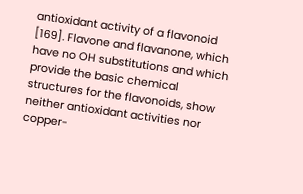antioxidant activity of a flavonoid [169]. Flavone and flavanone, which have no OH substitutions and which provide the basic chemical structures for the flavonoids, show neither antioxidant activities nor copper-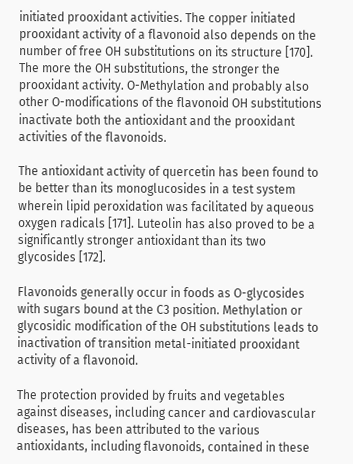initiated prooxidant activities. The copper initiated prooxidant activity of a flavonoid also depends on the number of free OH substitutions on its structure [170]. The more the OH substitutions, the stronger the prooxidant activity. O-Methylation and probably also other O-modifications of the flavonoid OH substitutions inactivate both the antioxidant and the prooxidant activities of the flavonoids.

The antioxidant activity of quercetin has been found to be better than its monoglucosides in a test system wherein lipid peroxidation was facilitated by aqueous oxygen radicals [171]. Luteolin has also proved to be a significantly stronger antioxidant than its two glycosides [172].

Flavonoids generally occur in foods as O-glycosides with sugars bound at the C3 position. Methylation or glycosidic modification of the OH substitutions leads to inactivation of transition metal-initiated prooxidant activity of a flavonoid.

The protection provided by fruits and vegetables against diseases, including cancer and cardiovascular diseases, has been attributed to the various antioxidants, including flavonoids, contained in these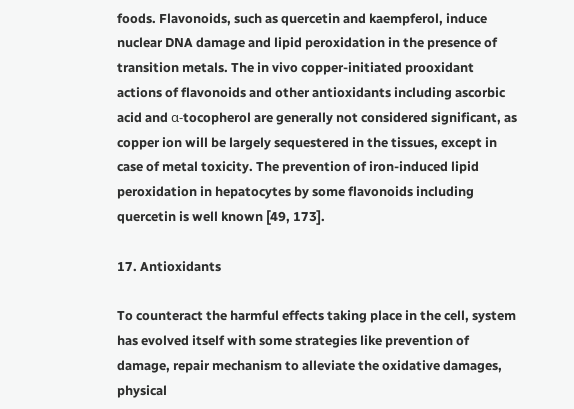foods. Flavonoids, such as quercetin and kaempferol, induce nuclear DNA damage and lipid peroxidation in the presence of transition metals. The in vivo copper-initiated prooxidant actions of flavonoids and other antioxidants including ascorbic acid and α-tocopherol are generally not considered significant, as copper ion will be largely sequestered in the tissues, except in case of metal toxicity. The prevention of iron-induced lipid peroxidation in hepatocytes by some flavonoids including quercetin is well known [49, 173].

17. Antioxidants

To counteract the harmful effects taking place in the cell, system has evolved itself with some strategies like prevention of damage, repair mechanism to alleviate the oxidative damages, physical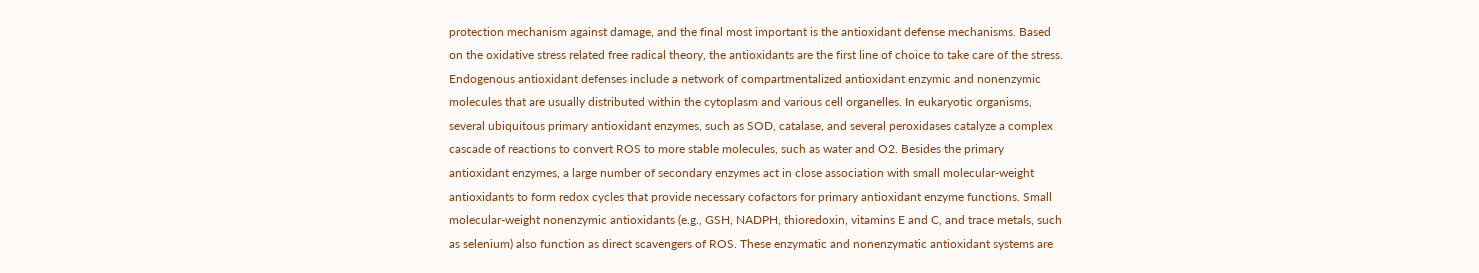protection mechanism against damage, and the final most important is the antioxidant defense mechanisms. Based on the oxidative stress related free radical theory, the antioxidants are the first line of choice to take care of the stress. Endogenous antioxidant defenses include a network of compartmentalized antioxidant enzymic and nonenzymic molecules that are usually distributed within the cytoplasm and various cell organelles. In eukaryotic organisms, several ubiquitous primary antioxidant enzymes, such as SOD, catalase, and several peroxidases catalyze a complex cascade of reactions to convert ROS to more stable molecules, such as water and O2. Besides the primary antioxidant enzymes, a large number of secondary enzymes act in close association with small molecular-weight antioxidants to form redox cycles that provide necessary cofactors for primary antioxidant enzyme functions. Small molecular-weight nonenzymic antioxidants (e.g., GSH, NADPH, thioredoxin, vitamins E and C, and trace metals, such as selenium) also function as direct scavengers of ROS. These enzymatic and nonenzymatic antioxidant systems are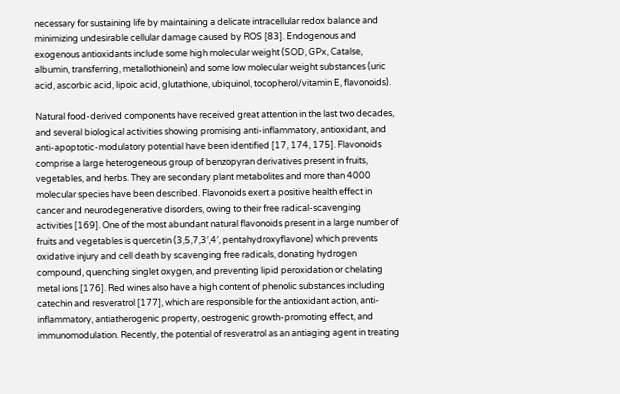necessary for sustaining life by maintaining a delicate intracellular redox balance and minimizing undesirable cellular damage caused by ROS [83]. Endogenous and exogenous antioxidants include some high molecular weight (SOD, GPx, Catalse, albumin, transferring, metallothionein) and some low molecular weight substances (uric acid, ascorbic acid, lipoic acid, glutathione, ubiquinol, tocopherol/vitamin E, flavonoids).

Natural food-derived components have received great attention in the last two decades, and several biological activities showing promising anti-inflammatory, antioxidant, and anti-apoptotic-modulatory potential have been identified [17, 174, 175]. Flavonoids comprise a large heterogeneous group of benzopyran derivatives present in fruits, vegetables, and herbs. They are secondary plant metabolites and more than 4000 molecular species have been described. Flavonoids exert a positive health effect in cancer and neurodegenerative disorders, owing to their free radical-scavenging activities [169]. One of the most abundant natural flavonoids present in a large number of fruits and vegetables is quercetin (3,5,7,3′,4′, pentahydroxyflavone) which prevents oxidative injury and cell death by scavenging free radicals, donating hydrogen compound, quenching singlet oxygen, and preventing lipid peroxidation or chelating metal ions [176]. Red wines also have a high content of phenolic substances including catechin and resveratrol [177], which are responsible for the antioxidant action, anti-inflammatory, antiatherogenic property, oestrogenic growth-promoting effect, and immunomodulation. Recently, the potential of resveratrol as an antiaging agent in treating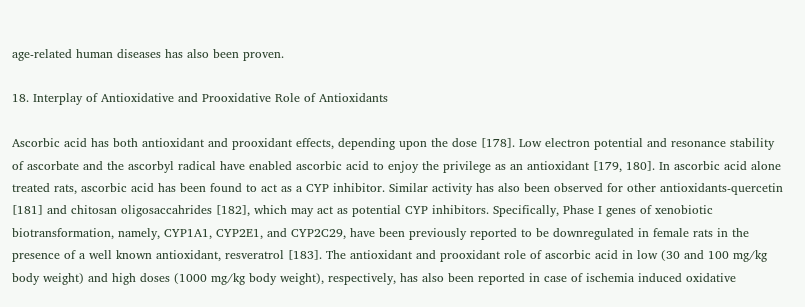age-related human diseases has also been proven.

18. Interplay of Antioxidative and Prooxidative Role of Antioxidants

Ascorbic acid has both antioxidant and prooxidant effects, depending upon the dose [178]. Low electron potential and resonance stability of ascorbate and the ascorbyl radical have enabled ascorbic acid to enjoy the privilege as an antioxidant [179, 180]. In ascorbic acid alone treated rats, ascorbic acid has been found to act as a CYP inhibitor. Similar activity has also been observed for other antioxidants-quercetin [181] and chitosan oligosaccahrides [182], which may act as potential CYP inhibitors. Specifically, Phase I genes of xenobiotic biotransformation, namely, CYP1A1, CYP2E1, and CYP2C29, have been previously reported to be downregulated in female rats in the presence of a well known antioxidant, resveratrol [183]. The antioxidant and prooxidant role of ascorbic acid in low (30 and 100 mg/kg body weight) and high doses (1000 mg/kg body weight), respectively, has also been reported in case of ischemia induced oxidative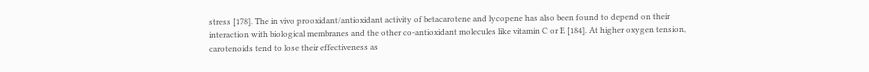stress [178]. The in vivo prooxidant/antioxidant activity of betacarotene and lycopene has also been found to depend on their interaction with biological membranes and the other co-antioxidant molecules like vitamin C or E [184]. At higher oxygen tension, carotenoids tend to lose their effectiveness as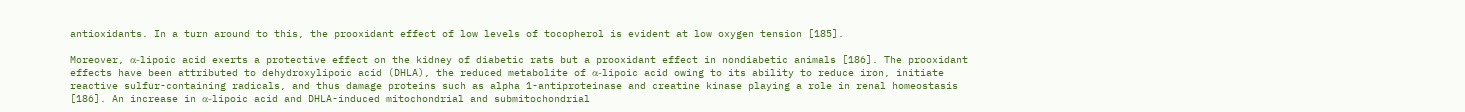antioxidants. In a turn around to this, the prooxidant effect of low levels of tocopherol is evident at low oxygen tension [185].

Moreover, α-lipoic acid exerts a protective effect on the kidney of diabetic rats but a prooxidant effect in nondiabetic animals [186]. The prooxidant effects have been attributed to dehydroxylipoic acid (DHLA), the reduced metabolite of α-lipoic acid owing to its ability to reduce iron, initiate reactive sulfur-containing radicals, and thus damage proteins such as alpha 1-antiproteinase and creatine kinase playing a role in renal homeostasis [186]. An increase in α-lipoic acid and DHLA-induced mitochondrial and submitochondrial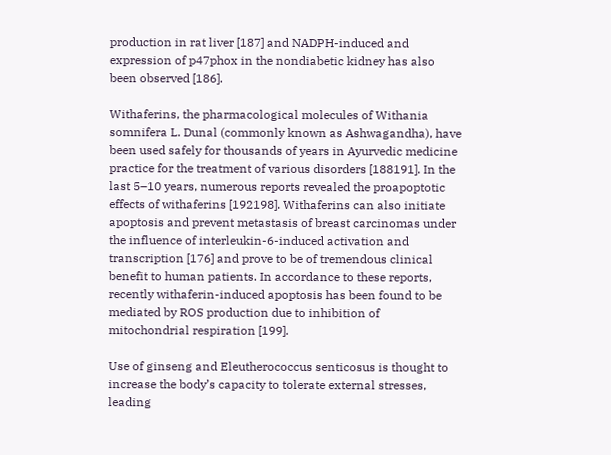production in rat liver [187] and NADPH-induced and expression of p47phox in the nondiabetic kidney has also been observed [186].

Withaferins, the pharmacological molecules of Withania somnifera L. Dunal (commonly known as Ashwagandha), have been used safely for thousands of years in Ayurvedic medicine practice for the treatment of various disorders [188191]. In the last 5–10 years, numerous reports revealed the proapoptotic effects of withaferins [192198]. Withaferins can also initiate apoptosis and prevent metastasis of breast carcinomas under the influence of interleukin-6-induced activation and transcription [176] and prove to be of tremendous clinical benefit to human patients. In accordance to these reports, recently withaferin-induced apoptosis has been found to be mediated by ROS production due to inhibition of mitochondrial respiration [199].

Use of ginseng and Eleutherococcus senticosus is thought to increase the body’s capacity to tolerate external stresses, leading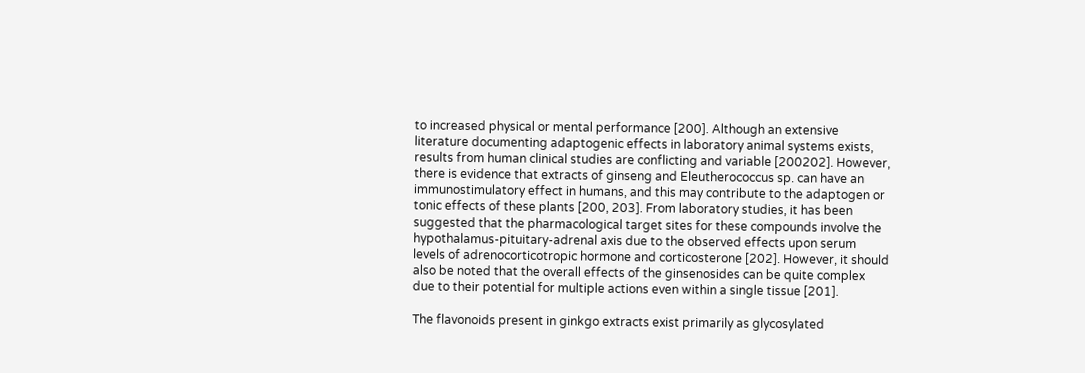to increased physical or mental performance [200]. Although an extensive literature documenting adaptogenic effects in laboratory animal systems exists, results from human clinical studies are conflicting and variable [200202]. However, there is evidence that extracts of ginseng and Eleutherococcus sp. can have an immunostimulatory effect in humans, and this may contribute to the adaptogen or tonic effects of these plants [200, 203]. From laboratory studies, it has been suggested that the pharmacological target sites for these compounds involve the hypothalamus-pituitary-adrenal axis due to the observed effects upon serum levels of adrenocorticotropic hormone and corticosterone [202]. However, it should also be noted that the overall effects of the ginsenosides can be quite complex due to their potential for multiple actions even within a single tissue [201].

The flavonoids present in ginkgo extracts exist primarily as glycosylated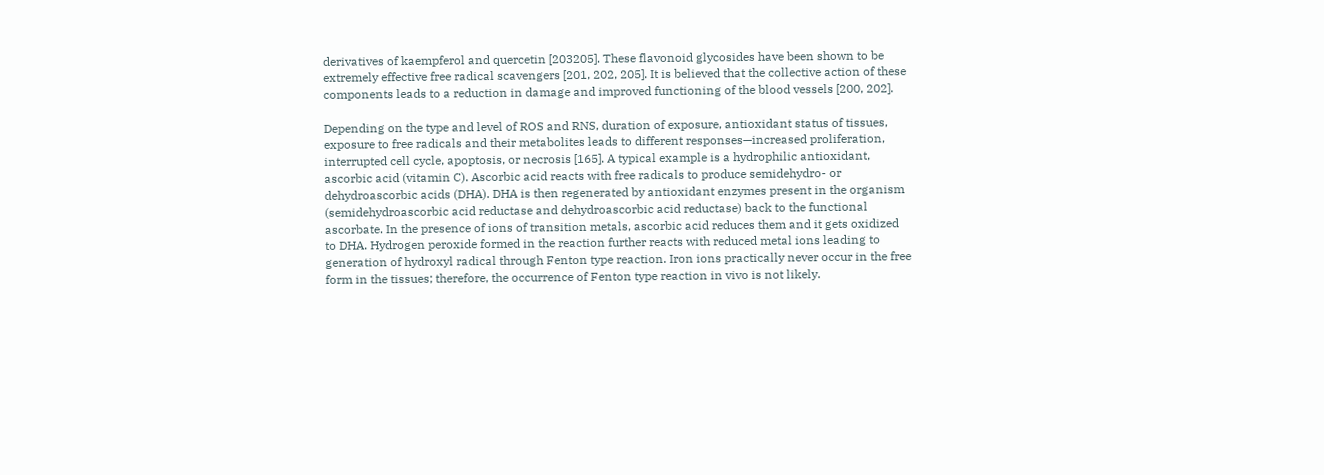derivatives of kaempferol and quercetin [203205]. These flavonoid glycosides have been shown to be extremely effective free radical scavengers [201, 202, 205]. It is believed that the collective action of these components leads to a reduction in damage and improved functioning of the blood vessels [200, 202].

Depending on the type and level of ROS and RNS, duration of exposure, antioxidant status of tissues, exposure to free radicals and their metabolites leads to different responses—increased proliferation, interrupted cell cycle, apoptosis, or necrosis [165]. A typical example is a hydrophilic antioxidant, ascorbic acid (vitamin C). Ascorbic acid reacts with free radicals to produce semidehydro- or dehydroascorbic acids (DHA). DHA is then regenerated by antioxidant enzymes present in the organism (semidehydroascorbic acid reductase and dehydroascorbic acid reductase) back to the functional ascorbate. In the presence of ions of transition metals, ascorbic acid reduces them and it gets oxidized to DHA. Hydrogen peroxide formed in the reaction further reacts with reduced metal ions leading to generation of hydroxyl radical through Fenton type reaction. Iron ions practically never occur in the free form in the tissues; therefore, the occurrence of Fenton type reaction in vivo is not likely.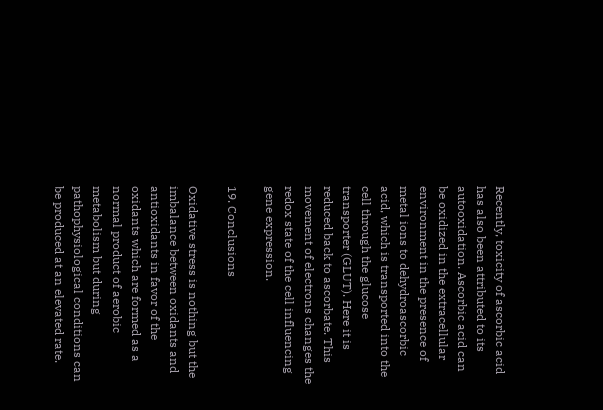Recently, toxicity of ascorbic acid has also been attributed to its autooxidation. Ascorbic acid can be oxidized in the extracellular environment in the presence of metal ions to dehydroascorbic acid, which is transported into the cell through the glucose transporter (GLUT). Here it is reduced back to ascorbate. This movement of electrons changes the redox state of the cell influencing gene expression.

19. Conclusions

Oxidative stress is nothing but the imbalance between oxidants and antioxidants in favor of the oxidants which are formed as a normal product of aerobic metabolism but during pathophysiological conditions can be produced at an elevated rate.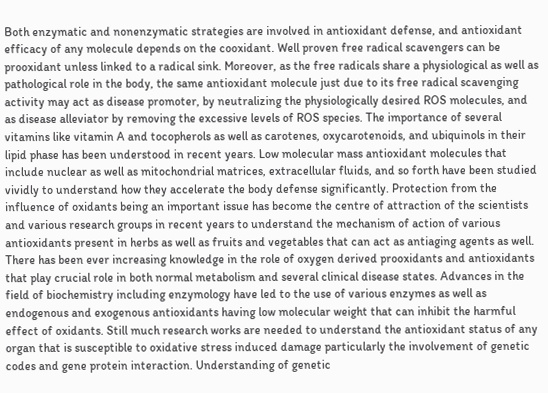Both enzymatic and nonenzymatic strategies are involved in antioxidant defense, and antioxidant efficacy of any molecule depends on the cooxidant. Well proven free radical scavengers can be prooxidant unless linked to a radical sink. Moreover, as the free radicals share a physiological as well as pathological role in the body, the same antioxidant molecule just due to its free radical scavenging activity may act as disease promoter, by neutralizing the physiologically desired ROS molecules, and as disease alleviator by removing the excessive levels of ROS species. The importance of several vitamins like vitamin A and tocopherols as well as carotenes, oxycarotenoids, and ubiquinols in their lipid phase has been understood in recent years. Low molecular mass antioxidant molecules that include nuclear as well as mitochondrial matrices, extracellular fluids, and so forth have been studied vividly to understand how they accelerate the body defense significantly. Protection from the influence of oxidants being an important issue has become the centre of attraction of the scientists and various research groups in recent years to understand the mechanism of action of various antioxidants present in herbs as well as fruits and vegetables that can act as antiaging agents as well. There has been ever increasing knowledge in the role of oxygen derived prooxidants and antioxidants that play crucial role in both normal metabolism and several clinical disease states. Advances in the field of biochemistry including enzymology have led to the use of various enzymes as well as endogenous and exogenous antioxidants having low molecular weight that can inhibit the harmful effect of oxidants. Still much research works are needed to understand the antioxidant status of any organ that is susceptible to oxidative stress induced damage particularly the involvement of genetic codes and gene protein interaction. Understanding of genetic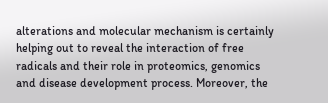alterations and molecular mechanism is certainly helping out to reveal the interaction of free radicals and their role in proteomics, genomics and disease development process. Moreover, the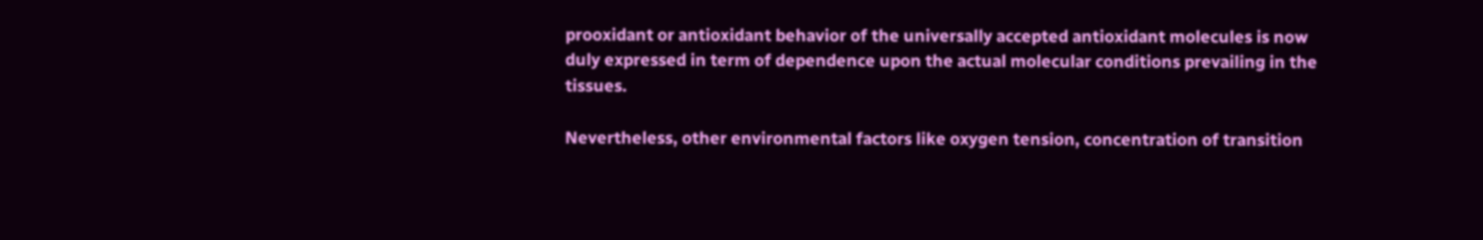prooxidant or antioxidant behavior of the universally accepted antioxidant molecules is now duly expressed in term of dependence upon the actual molecular conditions prevailing in the tissues.

Nevertheless, other environmental factors like oxygen tension, concentration of transition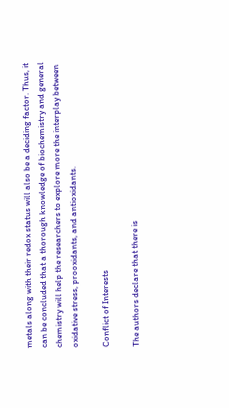metals along with their redox status will also be a deciding factor. Thus, it can be concluded that a thorough knowledge of biochemistry and general chemistry will help the researchers to explore more the interplay between oxidative stress, prooxidants, and antioxidants.

Conflict of Interests

The authors declare that there is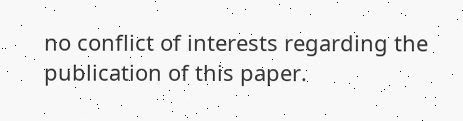no conflict of interests regarding the publication of this paper.